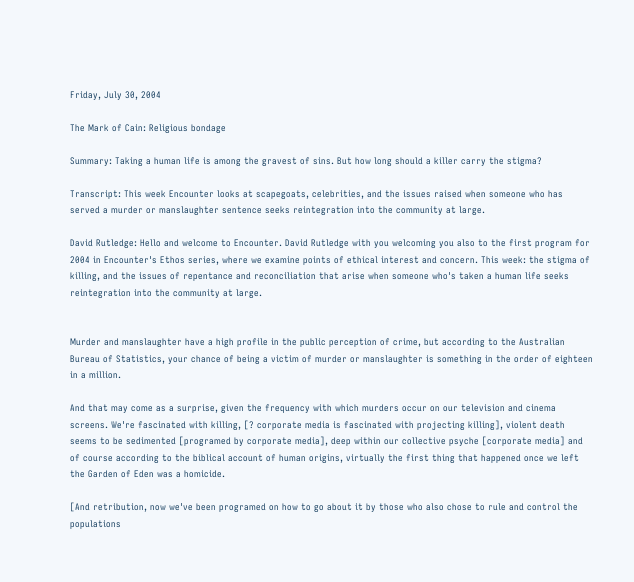Friday, July 30, 2004

The Mark of Cain: Religious bondage

Summary: Taking a human life is among the gravest of sins. But how long should a killer carry the stigma?

Transcript: This week Encounter looks at scapegoats, celebrities, and the issues raised when someone who has served a murder or manslaughter sentence seeks reintegration into the community at large.

David Rutledge: Hello and welcome to Encounter. David Rutledge with you welcoming you also to the first program for 2004 in Encounter's Ethos series, where we examine points of ethical interest and concern. This week: the stigma of killing, and the issues of repentance and reconciliation that arise when someone who's taken a human life seeks reintegration into the community at large.


Murder and manslaughter have a high profile in the public perception of crime, but according to the Australian Bureau of Statistics, your chance of being a victim of murder or manslaughter is something in the order of eighteen in a million.

And that may come as a surprise, given the frequency with which murders occur on our television and cinema screens. We're fascinated with killing, [? corporate media is fascinated with projecting killing], violent death seems to be sedimented [programed by corporate media], deep within our collective psyche [corporate media] and of course according to the biblical account of human origins, virtually the first thing that happened once we left the Garden of Eden was a homicide.

[And retribution, now we've been programed on how to go about it by those who also chose to rule and control the populations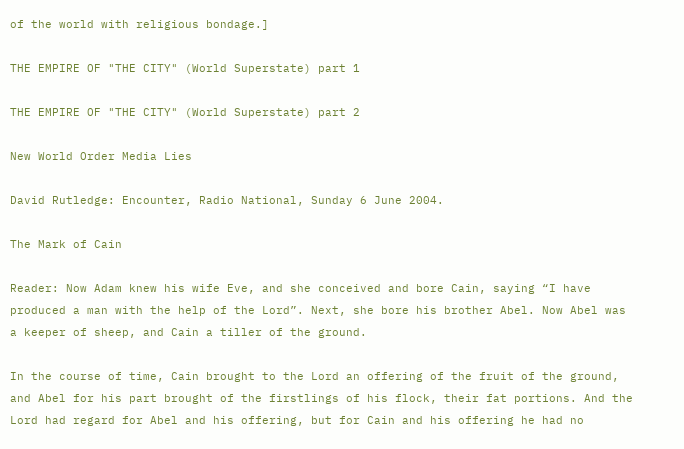of the world with religious bondage.]

THE EMPIRE OF "THE CITY" (World Superstate) part 1

THE EMPIRE OF "THE CITY" (World Superstate) part 2

New World Order Media Lies

David Rutledge: Encounter, Radio National, Sunday 6 June 2004.

The Mark of Cain

Reader: Now Adam knew his wife Eve, and she conceived and bore Cain, saying “I have produced a man with the help of the Lord”. Next, she bore his brother Abel. Now Abel was a keeper of sheep, and Cain a tiller of the ground.

In the course of time, Cain brought to the Lord an offering of the fruit of the ground, and Abel for his part brought of the firstlings of his flock, their fat portions. And the Lord had regard for Abel and his offering, but for Cain and his offering he had no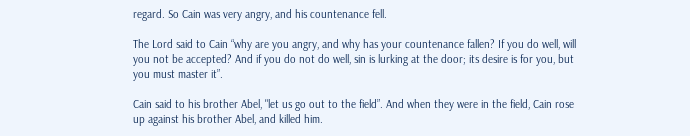regard. So Cain was very angry, and his countenance fell.

The Lord said to Cain “why are you angry, and why has your countenance fallen? If you do well, will you not be accepted? And if you do not do well, sin is lurking at the door; its desire is for you, but you must master it”.

Cain said to his brother Abel, "let us go out to the field”. And when they were in the field, Cain rose up against his brother Abel, and killed him.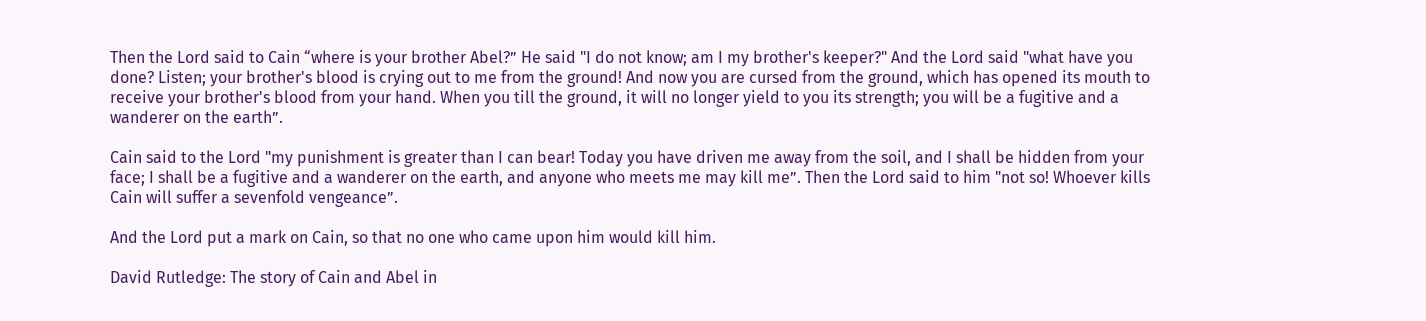Then the Lord said to Cain “where is your brother Abel?” He said "I do not know; am I my brother's keeper?" And the Lord said "what have you done? Listen; your brother's blood is crying out to me from the ground! And now you are cursed from the ground, which has opened its mouth to receive your brother's blood from your hand. When you till the ground, it will no longer yield to you its strength; you will be a fugitive and a wanderer on the earth”.

Cain said to the Lord "my punishment is greater than I can bear! Today you have driven me away from the soil, and I shall be hidden from your face; I shall be a fugitive and a wanderer on the earth, and anyone who meets me may kill me”. Then the Lord said to him "not so! Whoever kills Cain will suffer a sevenfold vengeance”.

And the Lord put a mark on Cain, so that no one who came upon him would kill him.

David Rutledge: The story of Cain and Abel in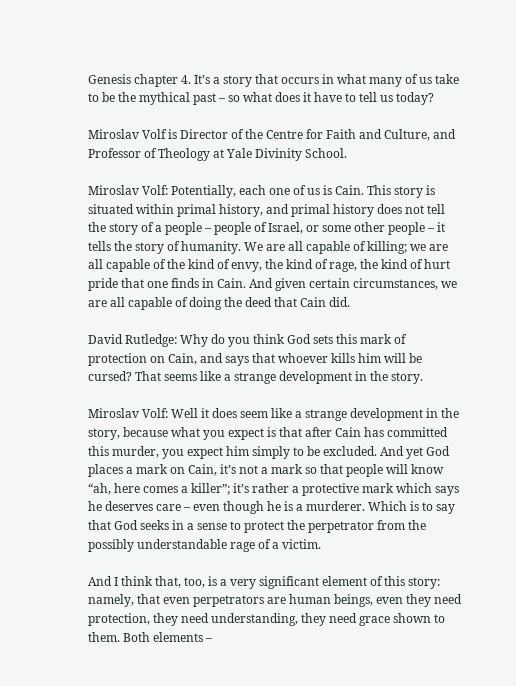Genesis chapter 4. It’s a story that occurs in what many of us take to be the mythical past – so what does it have to tell us today?

Miroslav Volf is Director of the Centre for Faith and Culture, and Professor of Theology at Yale Divinity School.

Miroslav Volf: Potentially, each one of us is Cain. This story is situated within primal history, and primal history does not tell the story of a people – people of Israel, or some other people – it tells the story of humanity. We are all capable of killing; we are all capable of the kind of envy, the kind of rage, the kind of hurt pride that one finds in Cain. And given certain circumstances, we are all capable of doing the deed that Cain did.

David Rutledge: Why do you think God sets this mark of protection on Cain, and says that whoever kills him will be cursed? That seems like a strange development in the story.

Miroslav Volf: Well it does seem like a strange development in the story, because what you expect is that after Cain has committed this murder, you expect him simply to be excluded. And yet God places a mark on Cain, it’s not a mark so that people will know “ah, here comes a killer”; it’s rather a protective mark which says he deserves care – even though he is a murderer. Which is to say that God seeks in a sense to protect the perpetrator from the possibly understandable rage of a victim.

And I think that, too, is a very significant element of this story: namely, that even perpetrators are human beings, even they need protection, they need understanding, they need grace shown to them. Both elements –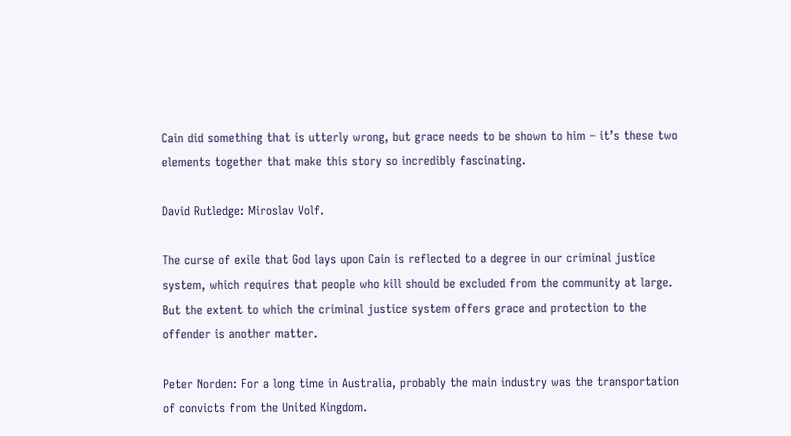Cain did something that is utterly wrong, but grace needs to be shown to him – it’s these two elements together that make this story so incredibly fascinating.

David Rutledge: Miroslav Volf.

The curse of exile that God lays upon Cain is reflected to a degree in our criminal justice system, which requires that people who kill should be excluded from the community at large. But the extent to which the criminal justice system offers grace and protection to the offender is another matter.

Peter Norden: For a long time in Australia, probably the main industry was the transportation of convicts from the United Kingdom.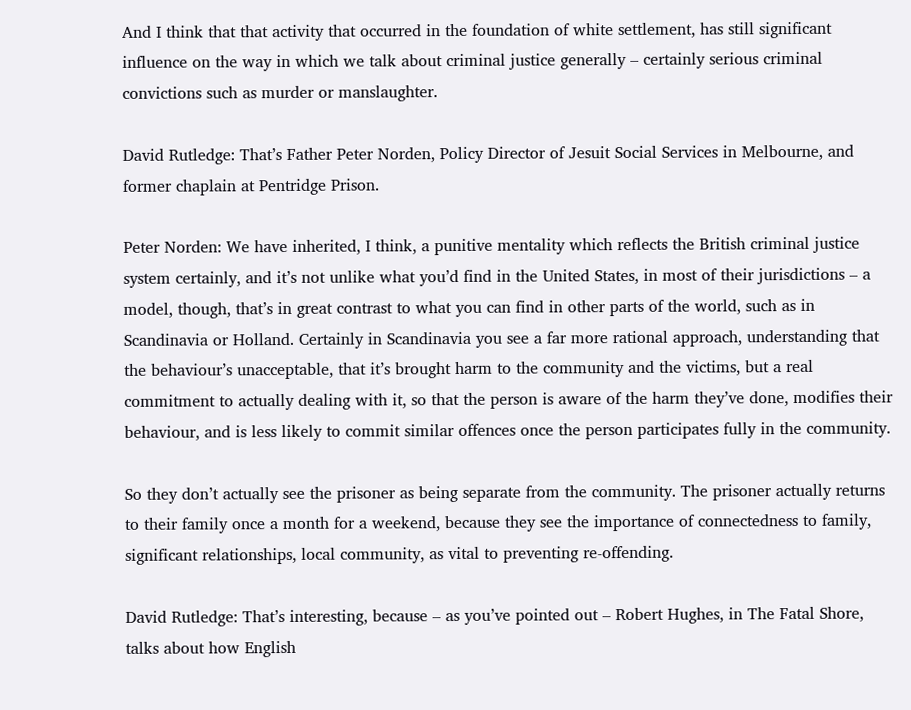And I think that that activity that occurred in the foundation of white settlement, has still significant influence on the way in which we talk about criminal justice generally – certainly serious criminal convictions such as murder or manslaughter.

David Rutledge: That’s Father Peter Norden, Policy Director of Jesuit Social Services in Melbourne, and former chaplain at Pentridge Prison.

Peter Norden: We have inherited, I think, a punitive mentality which reflects the British criminal justice system certainly, and it’s not unlike what you’d find in the United States, in most of their jurisdictions – a model, though, that’s in great contrast to what you can find in other parts of the world, such as in Scandinavia or Holland. Certainly in Scandinavia you see a far more rational approach, understanding that the behaviour’s unacceptable, that it’s brought harm to the community and the victims, but a real commitment to actually dealing with it, so that the person is aware of the harm they’ve done, modifies their behaviour, and is less likely to commit similar offences once the person participates fully in the community.

So they don’t actually see the prisoner as being separate from the community. The prisoner actually returns to their family once a month for a weekend, because they see the importance of connectedness to family, significant relationships, local community, as vital to preventing re-offending.

David Rutledge: That’s interesting, because – as you’ve pointed out – Robert Hughes, in The Fatal Shore, talks about how English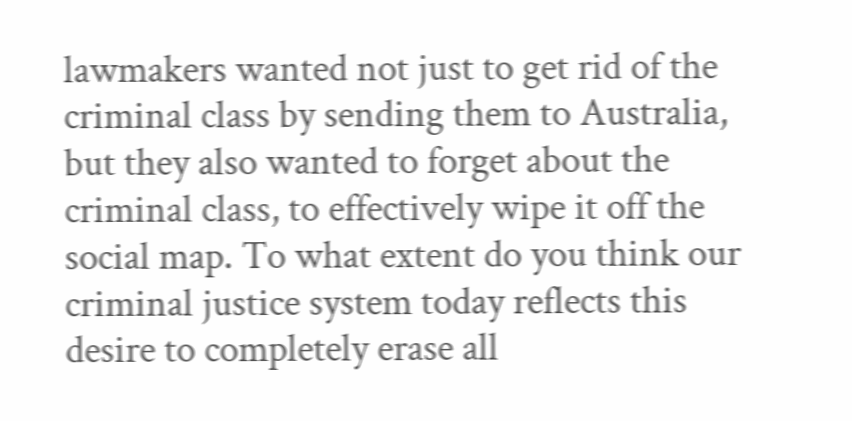lawmakers wanted not just to get rid of the criminal class by sending them to Australia, but they also wanted to forget about the criminal class, to effectively wipe it off the social map. To what extent do you think our criminal justice system today reflects this desire to completely erase all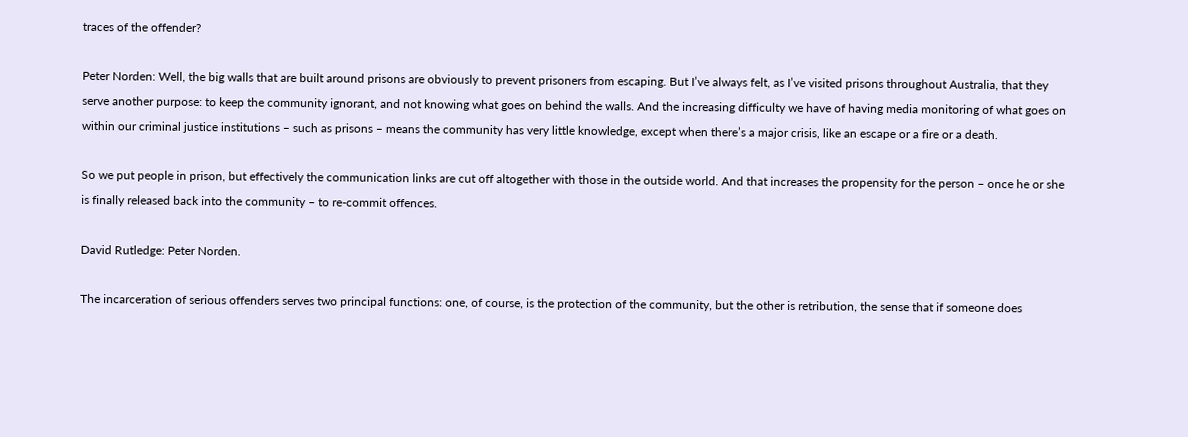traces of the offender?

Peter Norden: Well, the big walls that are built around prisons are obviously to prevent prisoners from escaping. But I’ve always felt, as I’ve visited prisons throughout Australia, that they serve another purpose: to keep the community ignorant, and not knowing what goes on behind the walls. And the increasing difficulty we have of having media monitoring of what goes on within our criminal justice institutions – such as prisons – means the community has very little knowledge, except when there’s a major crisis, like an escape or a fire or a death.

So we put people in prison, but effectively the communication links are cut off altogether with those in the outside world. And that increases the propensity for the person – once he or she is finally released back into the community – to re-commit offences.

David Rutledge: Peter Norden.

The incarceration of serious offenders serves two principal functions: one, of course, is the protection of the community, but the other is retribution, the sense that if someone does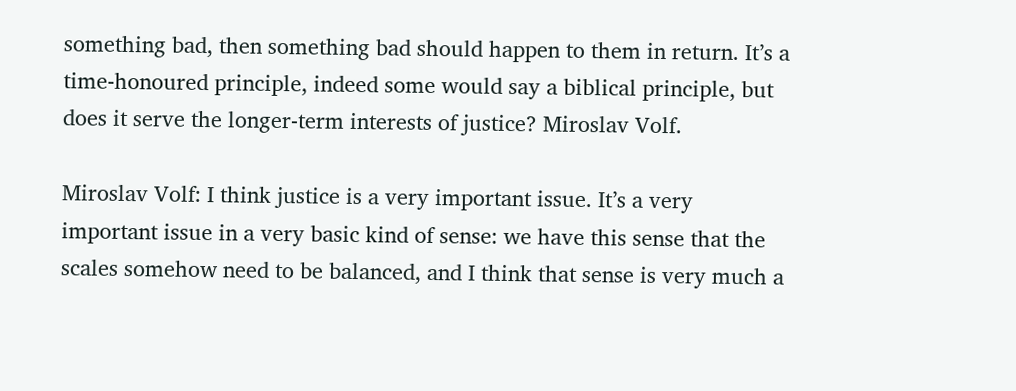something bad, then something bad should happen to them in return. It’s a time-honoured principle, indeed some would say a biblical principle, but does it serve the longer-term interests of justice? Miroslav Volf.

Miroslav Volf: I think justice is a very important issue. It’s a very important issue in a very basic kind of sense: we have this sense that the scales somehow need to be balanced, and I think that sense is very much a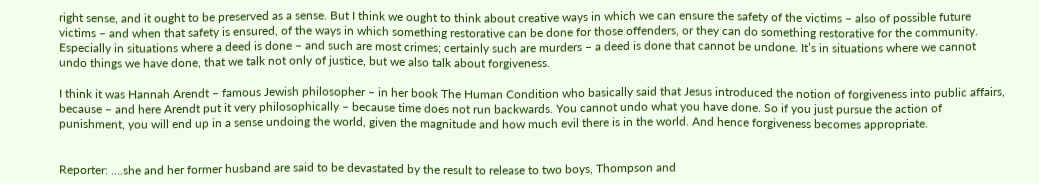right sense, and it ought to be preserved as a sense. But I think we ought to think about creative ways in which we can ensure the safety of the victims – also of possible future victims – and when that safety is ensured, of the ways in which something restorative can be done for those offenders, or they can do something restorative for the community. Especially in situations where a deed is done – and such are most crimes; certainly such are murders – a deed is done that cannot be undone. It’s in situations where we cannot undo things we have done, that we talk not only of justice, but we also talk about forgiveness.

I think it was Hannah Arendt – famous Jewish philosopher – in her book The Human Condition who basically said that Jesus introduced the notion of forgiveness into public affairs, because – and here Arendt put it very philosophically – because time does not run backwards. You cannot undo what you have done. So if you just pursue the action of punishment, you will end up in a sense undoing the world, given the magnitude and how much evil there is in the world. And hence forgiveness becomes appropriate.


Reporter: ….she and her former husband are said to be devastated by the result to release to two boys, Thompson and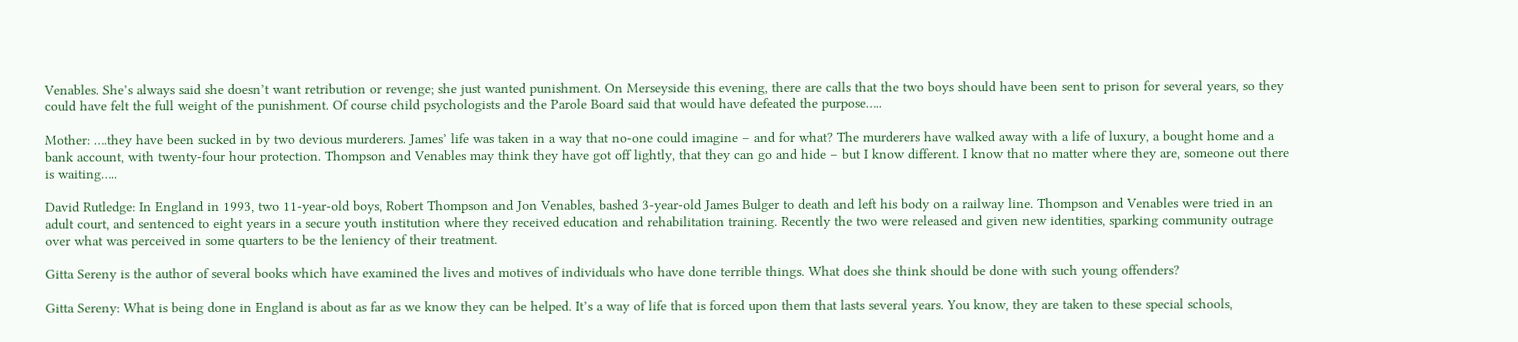Venables. She’s always said she doesn’t want retribution or revenge; she just wanted punishment. On Merseyside this evening, there are calls that the two boys should have been sent to prison for several years, so they could have felt the full weight of the punishment. Of course child psychologists and the Parole Board said that would have defeated the purpose…..

Mother: ….they have been sucked in by two devious murderers. James’ life was taken in a way that no-one could imagine – and for what? The murderers have walked away with a life of luxury, a bought home and a bank account, with twenty-four hour protection. Thompson and Venables may think they have got off lightly, that they can go and hide – but I know different. I know that no matter where they are, someone out there is waiting…..

David Rutledge: In England in 1993, two 11-year-old boys, Robert Thompson and Jon Venables, bashed 3-year-old James Bulger to death and left his body on a railway line. Thompson and Venables were tried in an adult court, and sentenced to eight years in a secure youth institution where they received education and rehabilitation training. Recently the two were released and given new identities, sparking community outrage over what was perceived in some quarters to be the leniency of their treatment.

Gitta Sereny is the author of several books which have examined the lives and motives of individuals who have done terrible things. What does she think should be done with such young offenders?

Gitta Sereny: What is being done in England is about as far as we know they can be helped. It’s a way of life that is forced upon them that lasts several years. You know, they are taken to these special schools,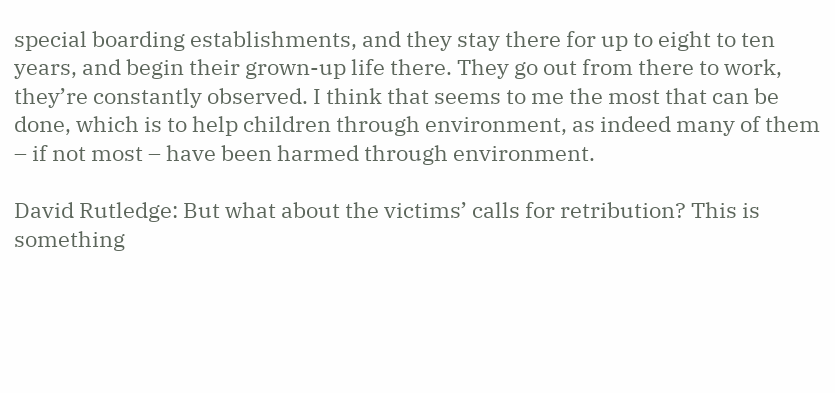special boarding establishments, and they stay there for up to eight to ten years, and begin their grown-up life there. They go out from there to work, they’re constantly observed. I think that seems to me the most that can be done, which is to help children through environment, as indeed many of them – if not most – have been harmed through environment.

David Rutledge: But what about the victims’ calls for retribution? This is something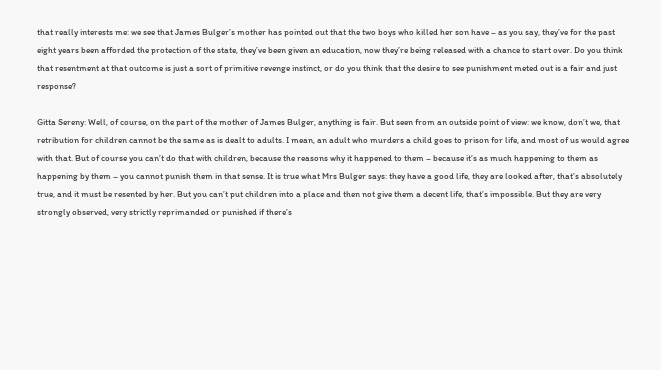that really interests me: we see that James Bulger’s mother has pointed out that the two boys who killed her son have – as you say, they’ve for the past eight years been afforded the protection of the state, they’ve been given an education, now they’re being released with a chance to start over. Do you think that resentment at that outcome is just a sort of primitive revenge instinct, or do you think that the desire to see punishment meted out is a fair and just response?

Gitta Sereny: Well, of course, on the part of the mother of James Bulger, anything is fair. But seen from an outside point of view: we know, don’t we, that retribution for children cannot be the same as is dealt to adults. I mean, an adult who murders a child goes to prison for life, and most of us would agree with that. But of course you can’t do that with children, because the reasons why it happened to them – because it’s as much happening to them as happening by them – you cannot punish them in that sense. It is true what Mrs Bulger says: they have a good life, they are looked after, that’s absolutely true, and it must be resented by her. But you can’t put children into a place and then not give them a decent life, that’s impossible. But they are very strongly observed, very strictly reprimanded or punished if there’s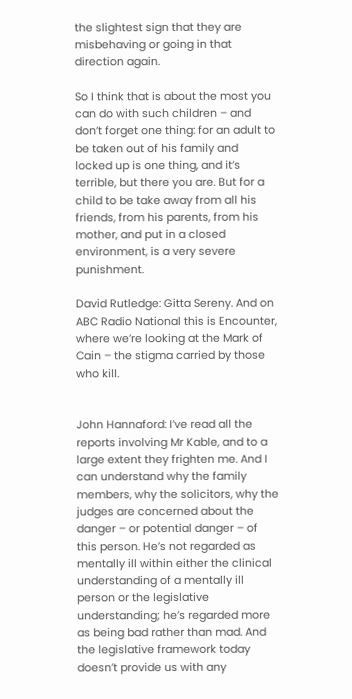the slightest sign that they are misbehaving or going in that direction again.

So I think that is about the most you can do with such children – and don’t forget one thing: for an adult to be taken out of his family and locked up is one thing, and it’s terrible, but there you are. But for a child to be take away from all his friends, from his parents, from his mother, and put in a closed environment, is a very severe punishment.

David Rutledge: Gitta Sereny. And on ABC Radio National this is Encounter, where we’re looking at the Mark of Cain – the stigma carried by those who kill.


John Hannaford: I’ve read all the reports involving Mr Kable, and to a large extent they frighten me. And I can understand why the family members, why the solicitors, why the judges are concerned about the danger – or potential danger – of this person. He’s not regarded as mentally ill within either the clinical understanding of a mentally ill person or the legislative understanding; he’s regarded more as being bad rather than mad. And the legislative framework today doesn’t provide us with any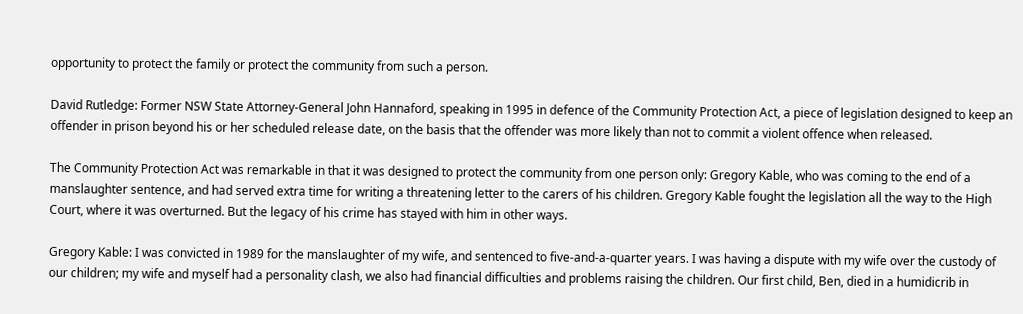opportunity to protect the family or protect the community from such a person.

David Rutledge: Former NSW State Attorney-General John Hannaford, speaking in 1995 in defence of the Community Protection Act, a piece of legislation designed to keep an offender in prison beyond his or her scheduled release date, on the basis that the offender was more likely than not to commit a violent offence when released.

The Community Protection Act was remarkable in that it was designed to protect the community from one person only: Gregory Kable, who was coming to the end of a manslaughter sentence, and had served extra time for writing a threatening letter to the carers of his children. Gregory Kable fought the legislation all the way to the High Court, where it was overturned. But the legacy of his crime has stayed with him in other ways.

Gregory Kable: I was convicted in 1989 for the manslaughter of my wife, and sentenced to five-and-a-quarter years. I was having a dispute with my wife over the custody of our children; my wife and myself had a personality clash, we also had financial difficulties and problems raising the children. Our first child, Ben, died in a humidicrib in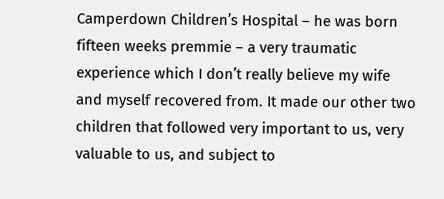Camperdown Children’s Hospital – he was born fifteen weeks premmie – a very traumatic experience which I don’t really believe my wife and myself recovered from. It made our other two children that followed very important to us, very valuable to us, and subject to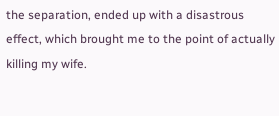the separation, ended up with a disastrous effect, which brought me to the point of actually killing my wife.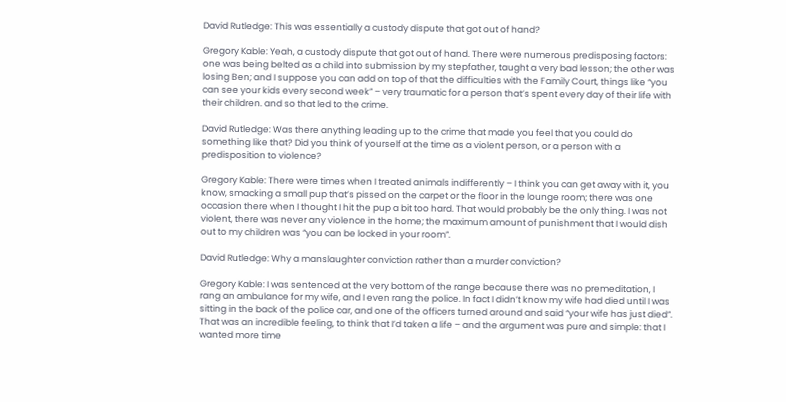David Rutledge: This was essentially a custody dispute that got out of hand?

Gregory Kable: Yeah, a custody dispute that got out of hand. There were numerous predisposing factors: one was being belted as a child into submission by my stepfather, taught a very bad lesson; the other was losing Ben; and I suppose you can add on top of that the difficulties with the Family Court, things like “you can see your kids every second week” – very traumatic for a person that’s spent every day of their life with their children. and so that led to the crime.

David Rutledge: Was there anything leading up to the crime that made you feel that you could do something like that? Did you think of yourself at the time as a violent person, or a person with a predisposition to violence?

Gregory Kable: There were times when I treated animals indifferently – I think you can get away with it, you know, smacking a small pup that’s pissed on the carpet or the floor in the lounge room; there was one occasion there when I thought I hit the pup a bit too hard. That would probably be the only thing. I was not violent, there was never any violence in the home; the maximum amount of punishment that I would dish out to my children was “you can be locked in your room”.

David Rutledge: Why a manslaughter conviction rather than a murder conviction?

Gregory Kable: I was sentenced at the very bottom of the range because there was no premeditation, I rang an ambulance for my wife, and I even rang the police. In fact I didn’t know my wife had died until I was sitting in the back of the police car, and one of the officers turned around and said “your wife has just died”. That was an incredible feeling, to think that I’d taken a life – and the argument was pure and simple: that I wanted more time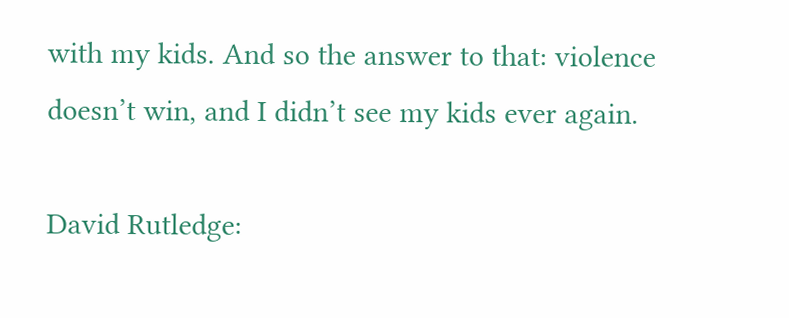with my kids. And so the answer to that: violence doesn’t win, and I didn’t see my kids ever again.

David Rutledge: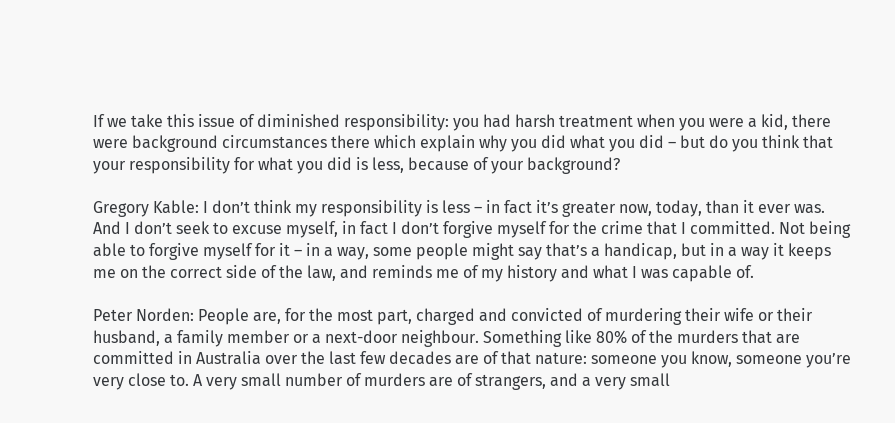If we take this issue of diminished responsibility: you had harsh treatment when you were a kid, there were background circumstances there which explain why you did what you did – but do you think that your responsibility for what you did is less, because of your background?

Gregory Kable: I don’t think my responsibility is less – in fact it’s greater now, today, than it ever was. And I don’t seek to excuse myself, in fact I don’t forgive myself for the crime that I committed. Not being able to forgive myself for it – in a way, some people might say that’s a handicap, but in a way it keeps me on the correct side of the law, and reminds me of my history and what I was capable of.

Peter Norden: People are, for the most part, charged and convicted of murdering their wife or their husband, a family member or a next-door neighbour. Something like 80% of the murders that are committed in Australia over the last few decades are of that nature: someone you know, someone you’re very close to. A very small number of murders are of strangers, and a very small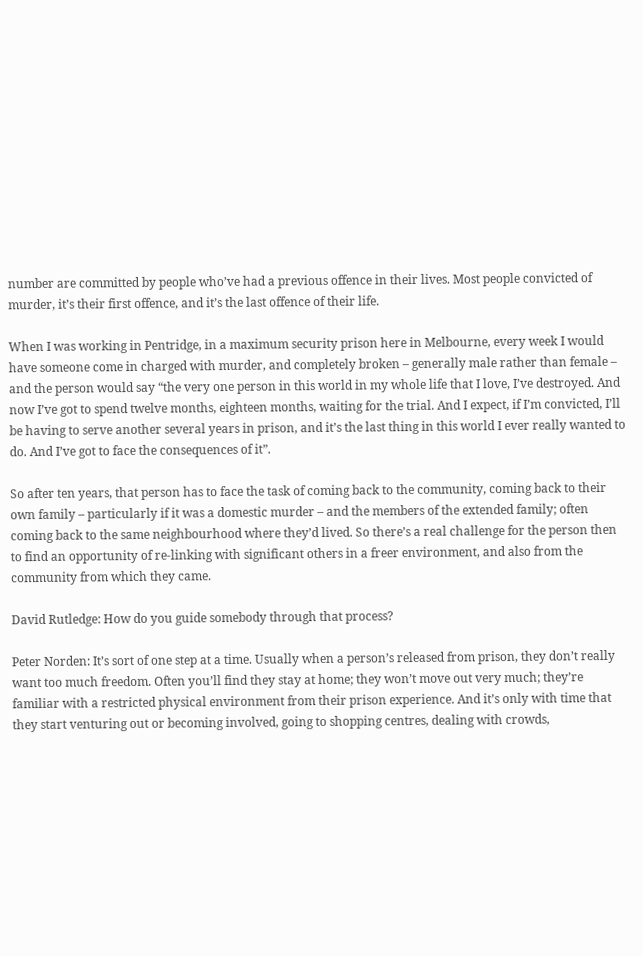number are committed by people who’ve had a previous offence in their lives. Most people convicted of murder, it’s their first offence, and it’s the last offence of their life.

When I was working in Pentridge, in a maximum security prison here in Melbourne, every week I would have someone come in charged with murder, and completely broken – generally male rather than female – and the person would say “the very one person in this world in my whole life that I love, I’ve destroyed. And now I’ve got to spend twelve months, eighteen months, waiting for the trial. And I expect, if I’m convicted, I’ll be having to serve another several years in prison, and it’s the last thing in this world I ever really wanted to do. And I’ve got to face the consequences of it”.

So after ten years, that person has to face the task of coming back to the community, coming back to their own family – particularly if it was a domestic murder – and the members of the extended family; often coming back to the same neighbourhood where they’d lived. So there’s a real challenge for the person then to find an opportunity of re-linking with significant others in a freer environment, and also from the community from which they came.

David Rutledge: How do you guide somebody through that process?

Peter Norden: It’s sort of one step at a time. Usually when a person’s released from prison, they don’t really want too much freedom. Often you’ll find they stay at home; they won’t move out very much; they’re familiar with a restricted physical environment from their prison experience. And it’s only with time that they start venturing out or becoming involved, going to shopping centres, dealing with crowds,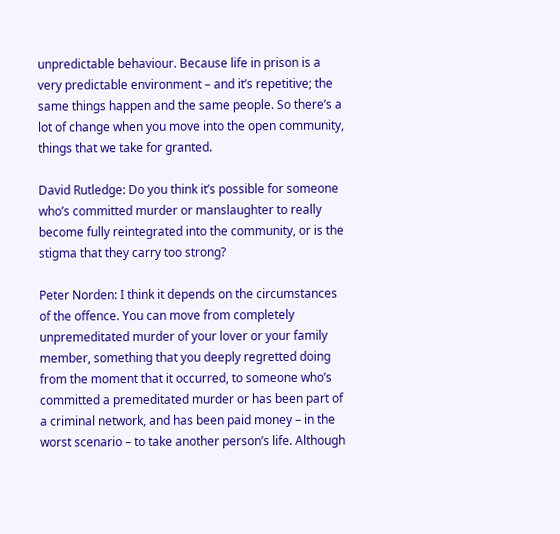unpredictable behaviour. Because life in prison is a very predictable environment – and it’s repetitive; the same things happen and the same people. So there’s a lot of change when you move into the open community, things that we take for granted.

David Rutledge: Do you think it’s possible for someone who’s committed murder or manslaughter to really become fully reintegrated into the community, or is the stigma that they carry too strong?

Peter Norden: I think it depends on the circumstances of the offence. You can move from completely unpremeditated murder of your lover or your family member, something that you deeply regretted doing from the moment that it occurred, to someone who’s committed a premeditated murder or has been part of a criminal network, and has been paid money – in the worst scenario – to take another person’s life. Although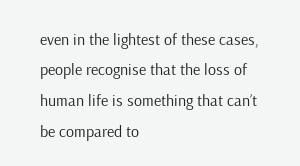even in the lightest of these cases, people recognise that the loss of human life is something that can’t be compared to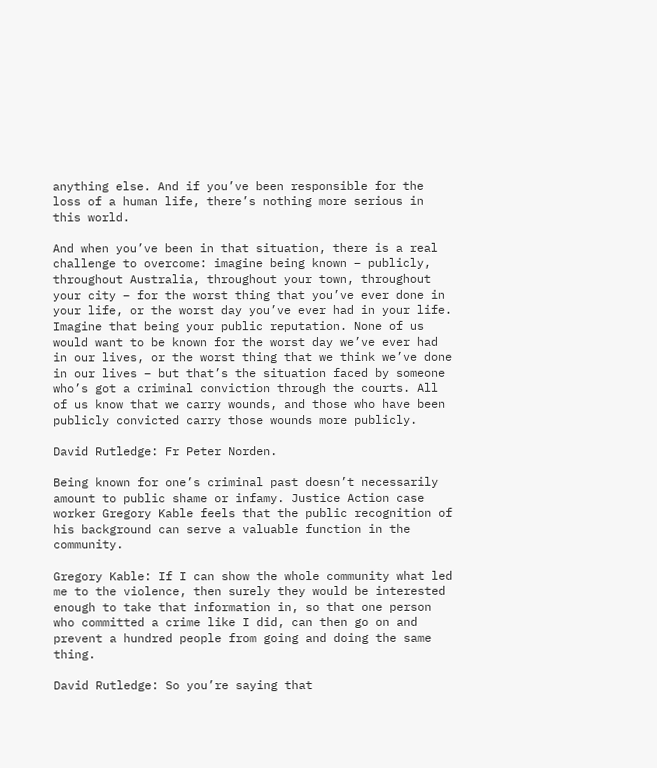anything else. And if you’ve been responsible for the loss of a human life, there’s nothing more serious in this world.

And when you’ve been in that situation, there is a real challenge to overcome: imagine being known – publicly, throughout Australia, throughout your town, throughout your city – for the worst thing that you’ve ever done in your life, or the worst day you’ve ever had in your life. Imagine that being your public reputation. None of us would want to be known for the worst day we’ve ever had in our lives, or the worst thing that we think we’ve done in our lives – but that’s the situation faced by someone who’s got a criminal conviction through the courts. All of us know that we carry wounds, and those who have been publicly convicted carry those wounds more publicly.

David Rutledge: Fr Peter Norden.

Being known for one’s criminal past doesn’t necessarily amount to public shame or infamy. Justice Action case worker Gregory Kable feels that the public recognition of his background can serve a valuable function in the community.

Gregory Kable: If I can show the whole community what led me to the violence, then surely they would be interested enough to take that information in, so that one person who committed a crime like I did, can then go on and prevent a hundred people from going and doing the same thing.

David Rutledge: So you’re saying that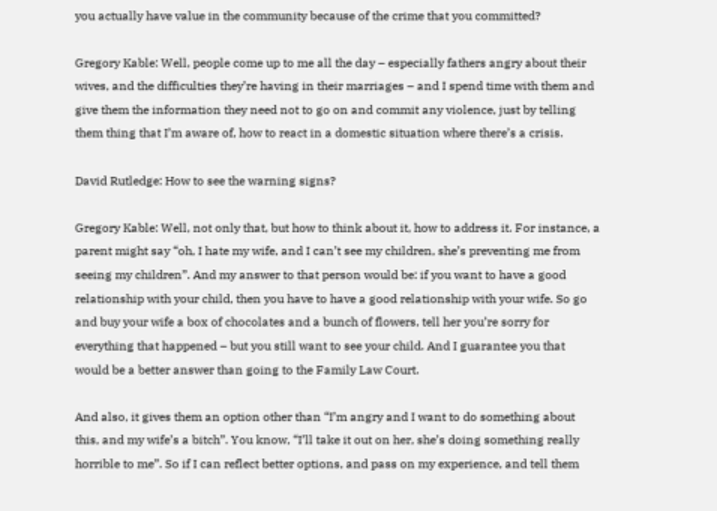you actually have value in the community because of the crime that you committed?

Gregory Kable: Well, people come up to me all the day – especially fathers angry about their wives, and the difficulties they’re having in their marriages – and I spend time with them and give them the information they need not to go on and commit any violence, just by telling them thing that I’m aware of, how to react in a domestic situation where there’s a crisis.

David Rutledge: How to see the warning signs?

Gregory Kable: Well, not only that, but how to think about it, how to address it. For instance, a parent might say “oh, I hate my wife, and I can’t see my children, she’s preventing me from seeing my children”. And my answer to that person would be: if you want to have a good relationship with your child, then you have to have a good relationship with your wife. So go and buy your wife a box of chocolates and a bunch of flowers, tell her you’re sorry for everything that happened – but you still want to see your child. And I guarantee you that would be a better answer than going to the Family Law Court.

And also, it gives them an option other than “I’m angry and I want to do something about this, and my wife’s a bitch”. You know, “I’ll take it out on her, she’s doing something really horrible to me”. So if I can reflect better options, and pass on my experience, and tell them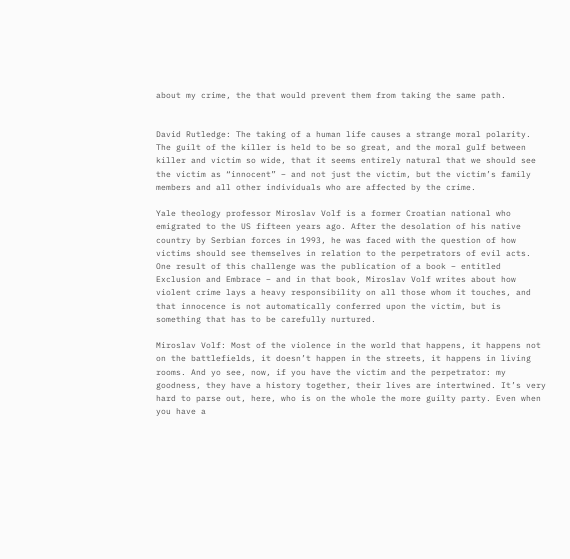about my crime, the that would prevent them from taking the same path.


David Rutledge: The taking of a human life causes a strange moral polarity. The guilt of the killer is held to be so great, and the moral gulf between killer and victim so wide, that it seems entirely natural that we should see the victim as “innocent” – and not just the victim, but the victim’s family members and all other individuals who are affected by the crime.

Yale theology professor Miroslav Volf is a former Croatian national who emigrated to the US fifteen years ago. After the desolation of his native country by Serbian forces in 1993, he was faced with the question of how victims should see themselves in relation to the perpetrators of evil acts. One result of this challenge was the publication of a book – entitled Exclusion and Embrace – and in that book, Miroslav Volf writes about how violent crime lays a heavy responsibility on all those whom it touches, and that innocence is not automatically conferred upon the victim, but is something that has to be carefully nurtured.

Miroslav Volf: Most of the violence in the world that happens, it happens not on the battlefields, it doesn’t happen in the streets, it happens in living rooms. And yo see, now, if you have the victim and the perpetrator: my goodness, they have a history together, their lives are intertwined. It’s very hard to parse out, here, who is on the whole the more guilty party. Even when you have a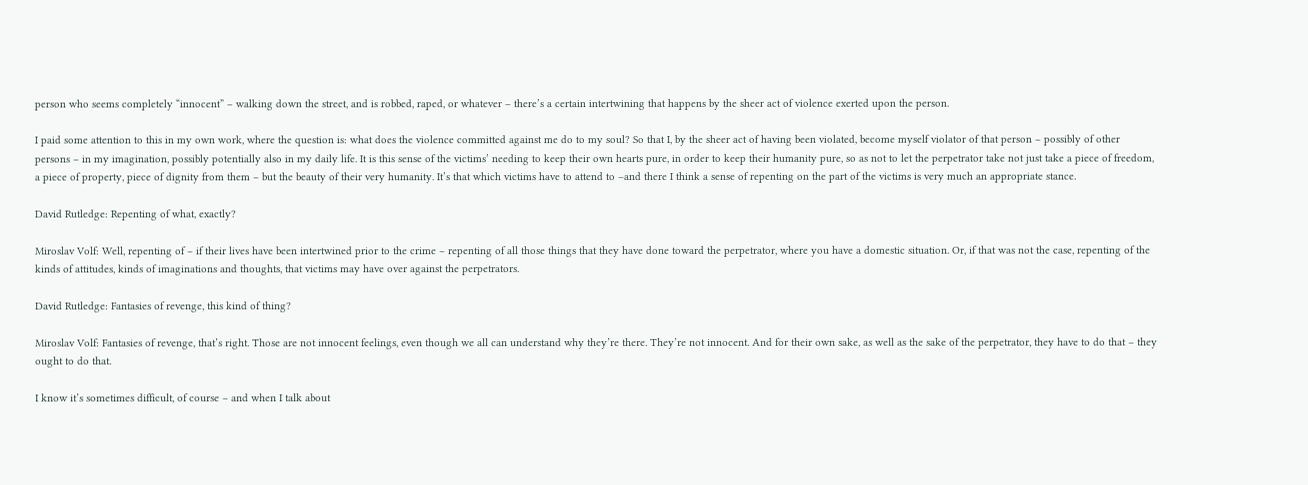person who seems completely “innocent” – walking down the street, and is robbed, raped, or whatever – there’s a certain intertwining that happens by the sheer act of violence exerted upon the person.

I paid some attention to this in my own work, where the question is: what does the violence committed against me do to my soul? So that I, by the sheer act of having been violated, become myself violator of that person – possibly of other persons – in my imagination, possibly potentially also in my daily life. It is this sense of the victims’ needing to keep their own hearts pure, in order to keep their humanity pure, so as not to let the perpetrator take not just take a piece of freedom, a piece of property, piece of dignity from them – but the beauty of their very humanity. It’s that which victims have to attend to –and there I think a sense of repenting on the part of the victims is very much an appropriate stance.

David Rutledge: Repenting of what, exactly?

Miroslav Volf: Well, repenting of – if their lives have been intertwined prior to the crime – repenting of all those things that they have done toward the perpetrator, where you have a domestic situation. Or, if that was not the case, repenting of the kinds of attitudes, kinds of imaginations and thoughts, that victims may have over against the perpetrators.

David Rutledge: Fantasies of revenge, this kind of thing?

Miroslav Volf: Fantasies of revenge, that’s right. Those are not innocent feelings, even though we all can understand why they’re there. They’re not innocent. And for their own sake, as well as the sake of the perpetrator, they have to do that – they ought to do that.

I know it’s sometimes difficult, of course – and when I talk about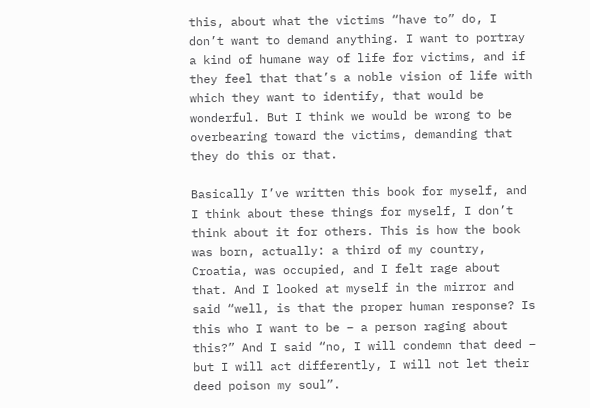this, about what the victims “have to” do, I don’t want to demand anything. I want to portray a kind of humane way of life for victims, and if they feel that that’s a noble vision of life with which they want to identify, that would be wonderful. But I think we would be wrong to be overbearing toward the victims, demanding that they do this or that.

Basically I’ve written this book for myself, and I think about these things for myself, I don’t think about it for others. This is how the book was born, actually: a third of my country, Croatia, was occupied, and I felt rage about that. And I looked at myself in the mirror and said “well, is that the proper human response? Is this who I want to be – a person raging about this?” And I said “no, I will condemn that deed – but I will act differently, I will not let their deed poison my soul”.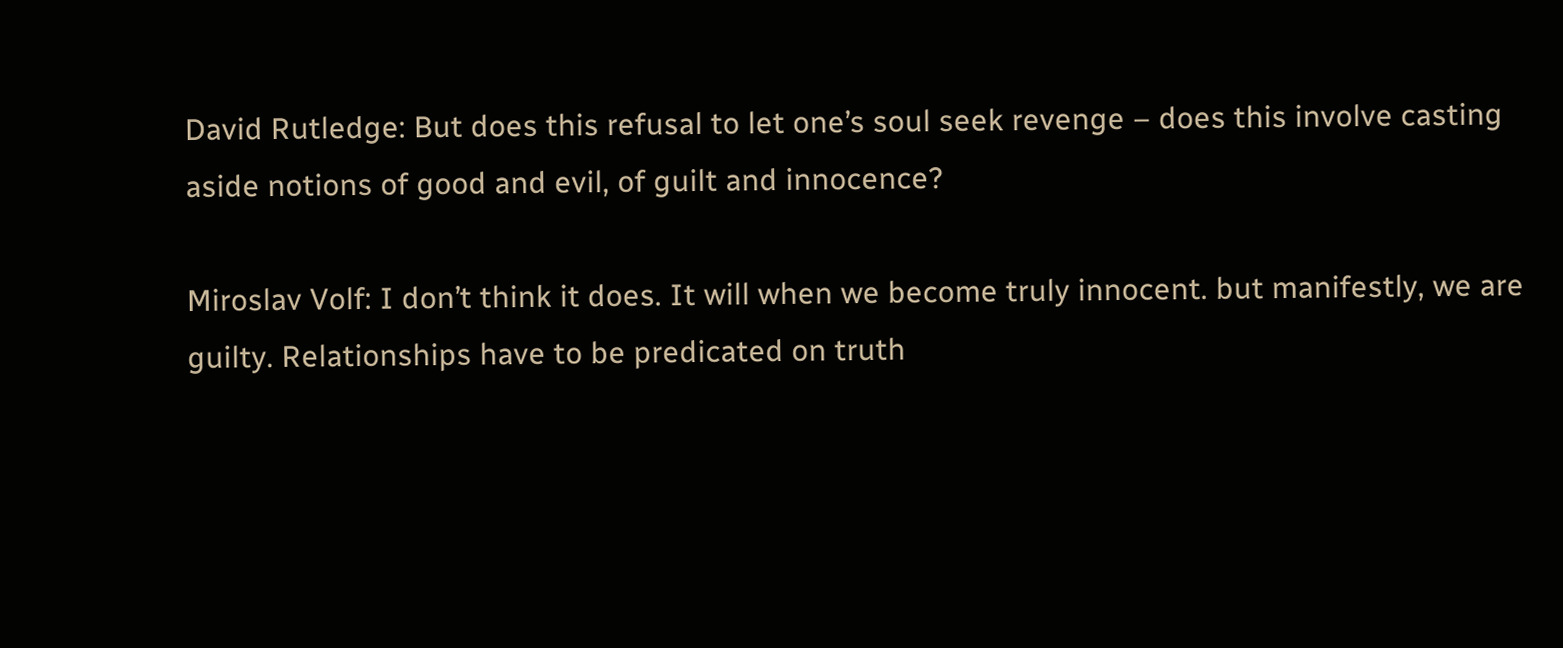David Rutledge: But does this refusal to let one’s soul seek revenge – does this involve casting aside notions of good and evil, of guilt and innocence?

Miroslav Volf: I don’t think it does. It will when we become truly innocent. but manifestly, we are guilty. Relationships have to be predicated on truth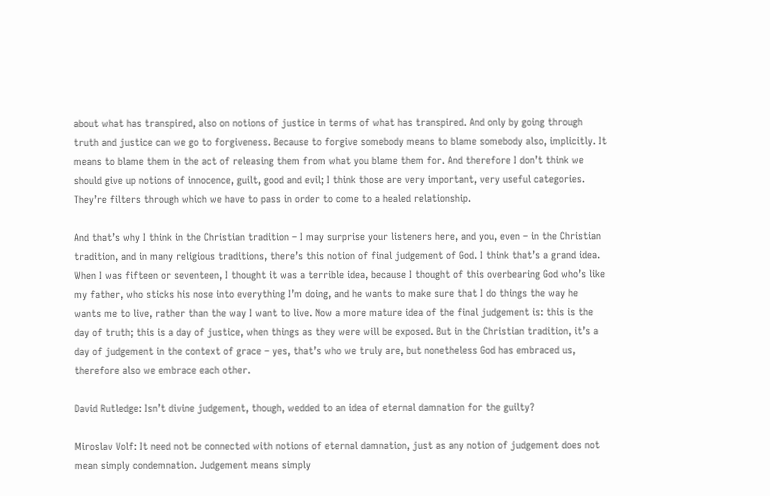about what has transpired, also on notions of justice in terms of what has transpired. And only by going through truth and justice can we go to forgiveness. Because to forgive somebody means to blame somebody also, implicitly. It means to blame them in the act of releasing them from what you blame them for. And therefore I don’t think we should give up notions of innocence, guilt, good and evil; I think those are very important, very useful categories. They’re filters through which we have to pass in order to come to a healed relationship.

And that’s why I think in the Christian tradition – I may surprise your listeners here, and you, even – in the Christian tradition, and in many religious traditions, there’s this notion of final judgement of God. I think that’s a grand idea. When I was fifteen or seventeen, I thought it was a terrible idea, because I thought of this overbearing God who’s like my father, who sticks his nose into everything I’m doing, and he wants to make sure that I do things the way he wants me to live, rather than the way I want to live. Now a more mature idea of the final judgement is: this is the day of truth; this is a day of justice, when things as they were will be exposed. But in the Christian tradition, it’s a day of judgement in the context of grace – yes, that’s who we truly are, but nonetheless God has embraced us, therefore also we embrace each other.

David Rutledge: Isn’t divine judgement, though, wedded to an idea of eternal damnation for the guilty?

Miroslav Volf: It need not be connected with notions of eternal damnation, just as any notion of judgement does not mean simply condemnation. Judgement means simply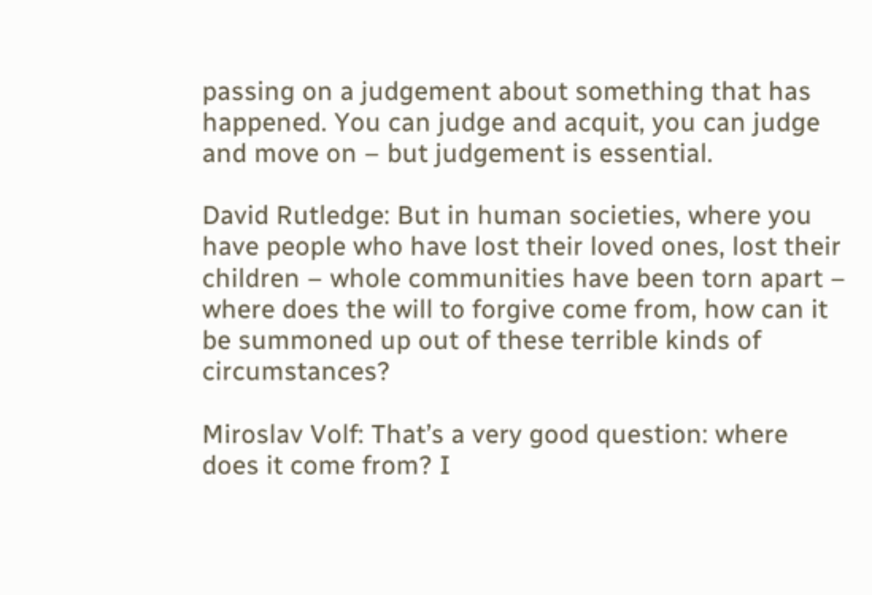passing on a judgement about something that has happened. You can judge and acquit, you can judge and move on – but judgement is essential.

David Rutledge: But in human societies, where you have people who have lost their loved ones, lost their children – whole communities have been torn apart – where does the will to forgive come from, how can it be summoned up out of these terrible kinds of circumstances?

Miroslav Volf: That’s a very good question: where does it come from? I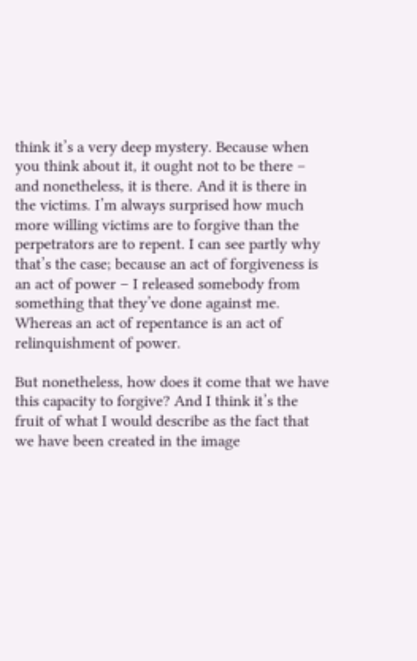think it’s a very deep mystery. Because when you think about it, it ought not to be there – and nonetheless, it is there. And it is there in the victims. I’m always surprised how much more willing victims are to forgive than the perpetrators are to repent. I can see partly why that’s the case; because an act of forgiveness is an act of power – I released somebody from something that they’ve done against me. Whereas an act of repentance is an act of relinquishment of power.

But nonetheless, how does it come that we have this capacity to forgive? And I think it’s the fruit of what I would describe as the fact that we have been created in the image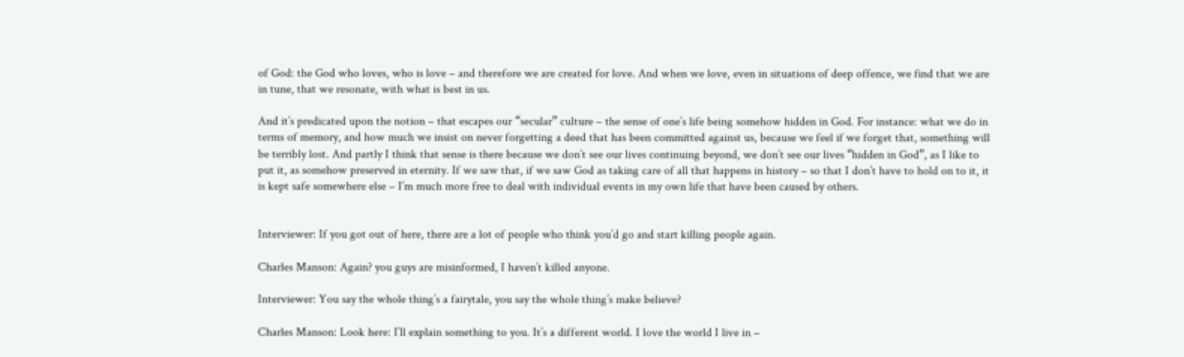of God: the God who loves, who is love – and therefore we are created for love. And when we love, even in situations of deep offence, we find that we are in tune, that we resonate, with what is best in us.

And it’s predicated upon the notion – that escapes our “secular” culture – the sense of one’s life being somehow hidden in God. For instance: what we do in terms of memory, and how much we insist on never forgetting a deed that has been committed against us, because we feel if we forget that, something will be terribly lost. And partly I think that sense is there because we don’t see our lives continuing beyond, we don’t see our lives “hidden in God”, as I like to put it, as somehow preserved in eternity. If we saw that, if we saw God as taking care of all that happens in history – so that I don’t have to hold on to it, it is kept safe somewhere else – I’m much more free to deal with individual events in my own life that have been caused by others.


Interviewer: If you got out of here, there are a lot of people who think you’d go and start killing people again.

Charles Manson: Again? you guys are misinformed, I haven’t killed anyone.

Interviewer: You say the whole thing’s a fairytale, you say the whole thing’s make believe?

Charles Manson: Look here: I’ll explain something to you. It’s a different world. I love the world I live in –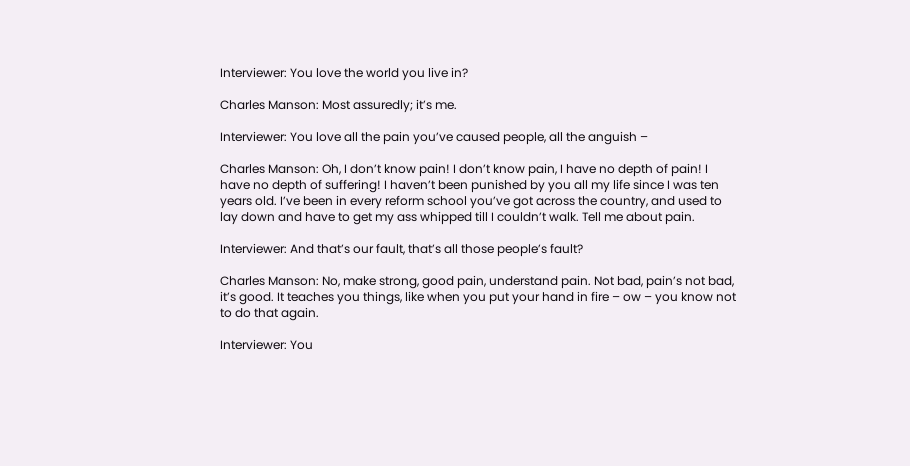Interviewer: You love the world you live in?

Charles Manson: Most assuredly; it’s me.

Interviewer: You love all the pain you’ve caused people, all the anguish –

Charles Manson: Oh, I don’t know pain! I don’t know pain, I have no depth of pain! I have no depth of suffering! I haven’t been punished by you all my life since I was ten years old. I’ve been in every reform school you’ve got across the country, and used to lay down and have to get my ass whipped till I couldn’t walk. Tell me about pain.

Interviewer: And that’s our fault, that’s all those people’s fault?

Charles Manson: No, make strong, good pain, understand pain. Not bad, pain’s not bad, it’s good. It teaches you things, like when you put your hand in fire – ow – you know not to do that again.

Interviewer: You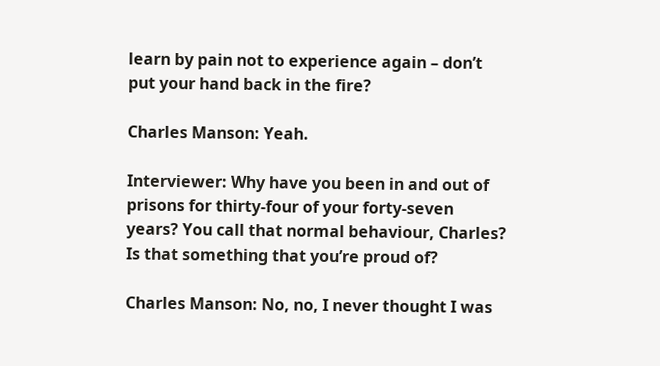learn by pain not to experience again – don’t put your hand back in the fire?

Charles Manson: Yeah.

Interviewer: Why have you been in and out of prisons for thirty-four of your forty-seven years? You call that normal behaviour, Charles? Is that something that you’re proud of?

Charles Manson: No, no, I never thought I was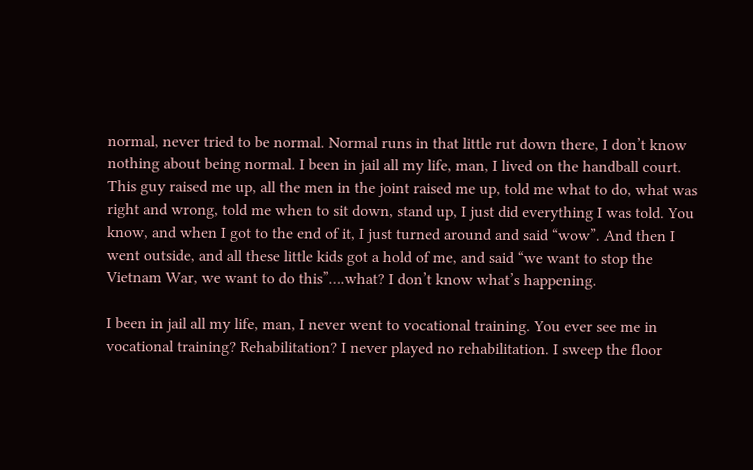normal, never tried to be normal. Normal runs in that little rut down there, I don’t know nothing about being normal. I been in jail all my life, man, I lived on the handball court. This guy raised me up, all the men in the joint raised me up, told me what to do, what was right and wrong, told me when to sit down, stand up, I just did everything I was told. You know, and when I got to the end of it, I just turned around and said “wow”. And then I went outside, and all these little kids got a hold of me, and said “we want to stop the Vietnam War, we want to do this”….what? I don’t know what’s happening.

I been in jail all my life, man, I never went to vocational training. You ever see me in vocational training? Rehabilitation? I never played no rehabilitation. I sweep the floor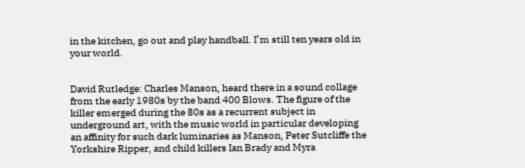in the kitchen, go out and play handball. I’m still ten years old in your world.


David Rutledge: Charles Manson, heard there in a sound collage from the early 1980s by the band 400 Blows. The figure of the killer emerged during the 80s as a recurrent subject in underground art, with the music world in particular developing an affinity for such dark luminaries as Manson, Peter Sutcliffe the Yorkshire Ripper, and child killers Ian Brady and Myra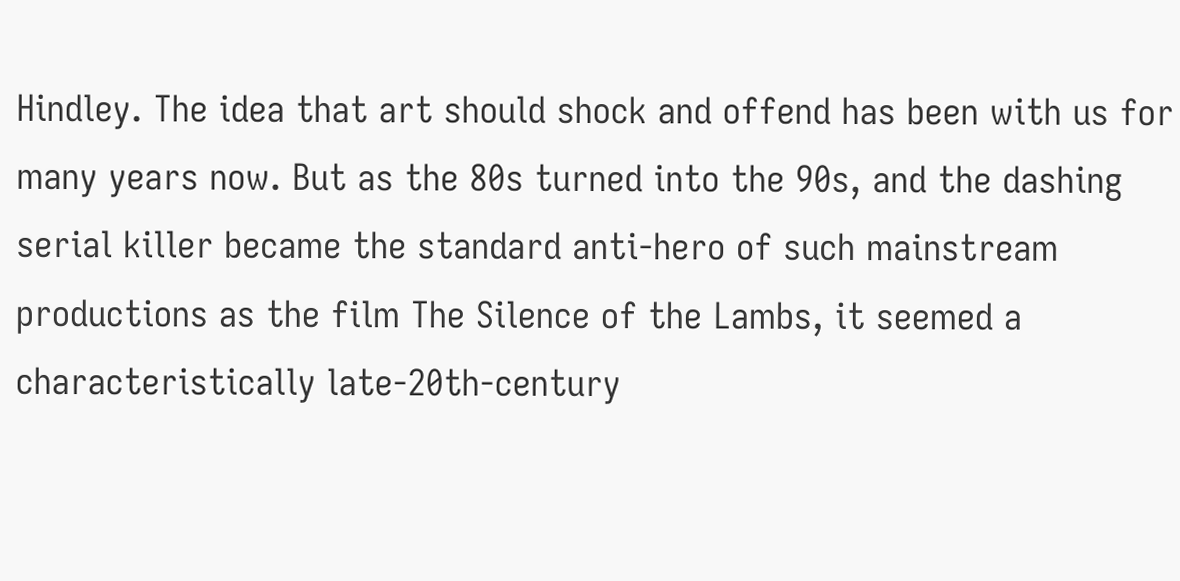Hindley. The idea that art should shock and offend has been with us for many years now. But as the 80s turned into the 90s, and the dashing serial killer became the standard anti-hero of such mainstream productions as the film The Silence of the Lambs, it seemed a characteristically late-20th-century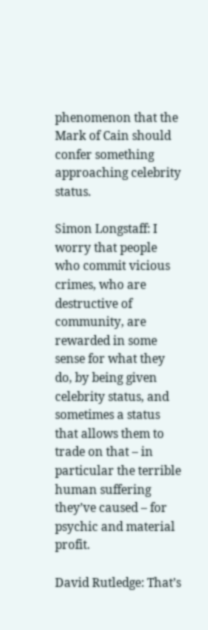phenomenon that the Mark of Cain should confer something approaching celebrity status.

Simon Longstaff: I worry that people who commit vicious crimes, who are destructive of community, are rewarded in some sense for what they do, by being given celebrity status, and sometimes a status that allows them to trade on that – in particular the terrible human suffering they’ve caused – for psychic and material profit.

David Rutledge: That’s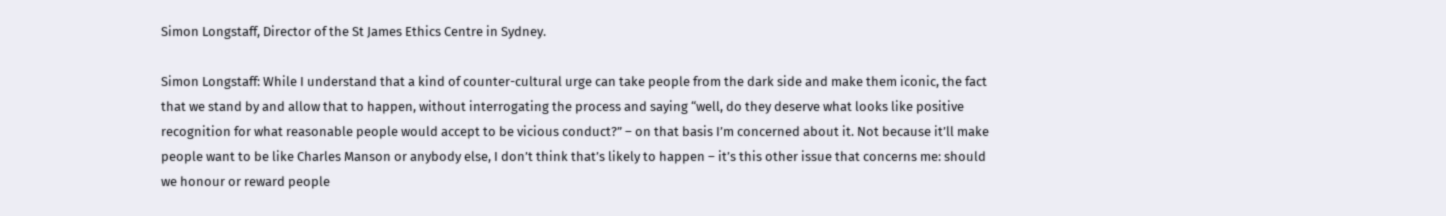Simon Longstaff, Director of the St James Ethics Centre in Sydney.

Simon Longstaff: While I understand that a kind of counter-cultural urge can take people from the dark side and make them iconic, the fact that we stand by and allow that to happen, without interrogating the process and saying “well, do they deserve what looks like positive recognition for what reasonable people would accept to be vicious conduct?” – on that basis I’m concerned about it. Not because it’ll make people want to be like Charles Manson or anybody else, I don’t think that’s likely to happen – it’s this other issue that concerns me: should we honour or reward people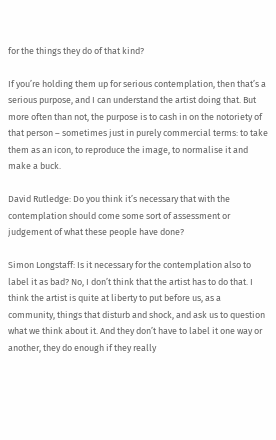for the things they do of that kind?

If you’re holding them up for serious contemplation, then that’s a serious purpose, and I can understand the artist doing that. But more often than not, the purpose is to cash in on the notoriety of that person – sometimes just in purely commercial terms: to take them as an icon, to reproduce the image, to normalise it and make a buck.

David Rutledge: Do you think it’s necessary that with the contemplation should come some sort of assessment or judgement of what these people have done?

Simon Longstaff: Is it necessary for the contemplation also to label it as bad? No, I don’t think that the artist has to do that. I think the artist is quite at liberty to put before us, as a community, things that disturb and shock, and ask us to question what we think about it. And they don’t have to label it one way or another, they do enough if they really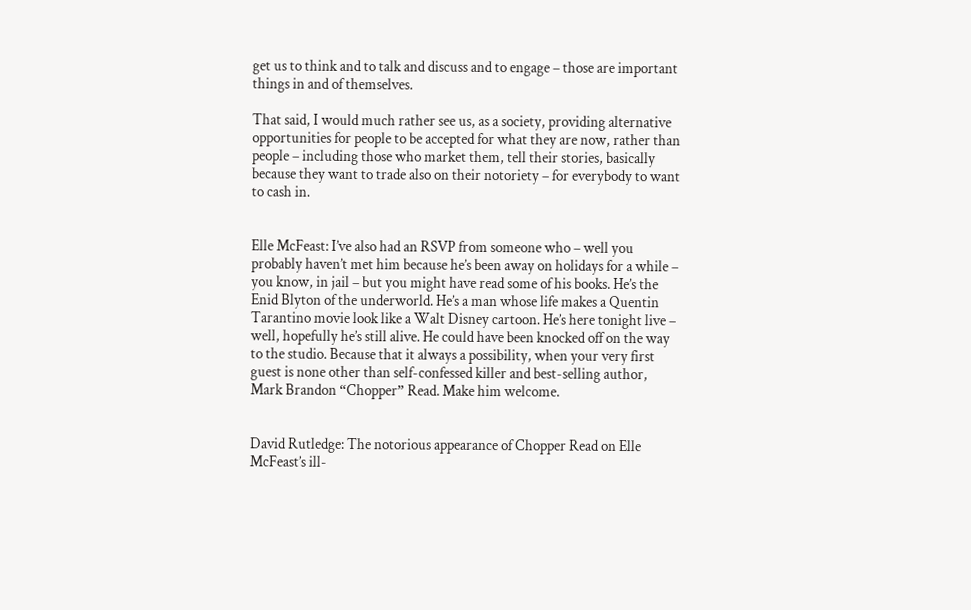get us to think and to talk and discuss and to engage – those are important things in and of themselves.

That said, I would much rather see us, as a society, providing alternative opportunities for people to be accepted for what they are now, rather than people – including those who market them, tell their stories, basically because they want to trade also on their notoriety – for everybody to want to cash in.


Elle McFeast: I’ve also had an RSVP from someone who – well you probably haven’t met him because he’s been away on holidays for a while – you know, in jail – but you might have read some of his books. He’s the Enid Blyton of the underworld. He’s a man whose life makes a Quentin Tarantino movie look like a Walt Disney cartoon. He’s here tonight live – well, hopefully he’s still alive. He could have been knocked off on the way to the studio. Because that it always a possibility, when your very first guest is none other than self-confessed killer and best-selling author, Mark Brandon “Chopper” Read. Make him welcome.


David Rutledge: The notorious appearance of Chopper Read on Elle McFeast’s ill-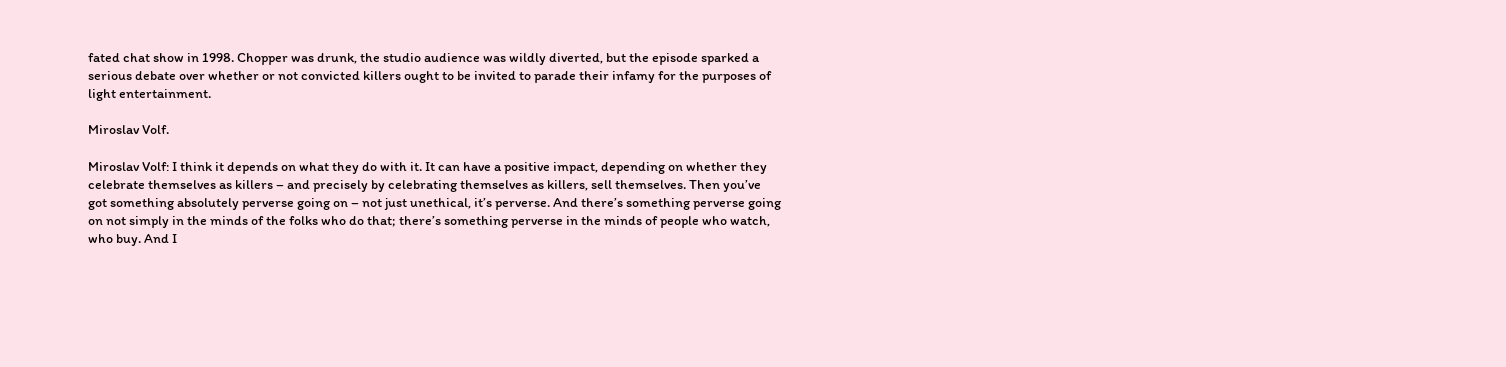fated chat show in 1998. Chopper was drunk, the studio audience was wildly diverted, but the episode sparked a serious debate over whether or not convicted killers ought to be invited to parade their infamy for the purposes of light entertainment.

Miroslav Volf.

Miroslav Volf: I think it depends on what they do with it. It can have a positive impact, depending on whether they celebrate themselves as killers – and precisely by celebrating themselves as killers, sell themselves. Then you’ve got something absolutely perverse going on – not just unethical, it’s perverse. And there’s something perverse going on not simply in the minds of the folks who do that; there’s something perverse in the minds of people who watch, who buy. And I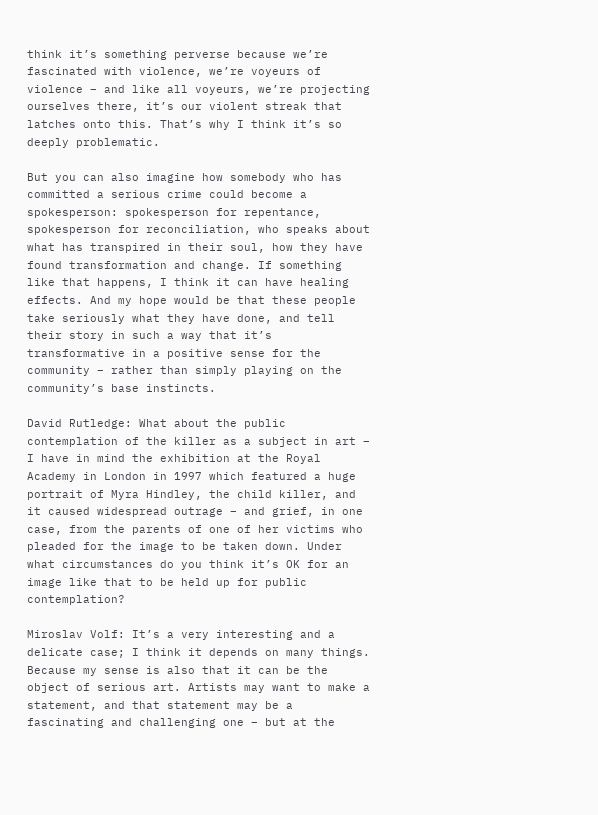think it’s something perverse because we’re fascinated with violence, we’re voyeurs of violence – and like all voyeurs, we’re projecting ourselves there, it’s our violent streak that latches onto this. That’s why I think it’s so deeply problematic.

But you can also imagine how somebody who has committed a serious crime could become a spokesperson: spokesperson for repentance, spokesperson for reconciliation, who speaks about what has transpired in their soul, how they have found transformation and change. If something like that happens, I think it can have healing effects. And my hope would be that these people take seriously what they have done, and tell their story in such a way that it’s transformative in a positive sense for the community – rather than simply playing on the community’s base instincts.

David Rutledge: What about the public contemplation of the killer as a subject in art – I have in mind the exhibition at the Royal Academy in London in 1997 which featured a huge portrait of Myra Hindley, the child killer, and it caused widespread outrage – and grief, in one case, from the parents of one of her victims who pleaded for the image to be taken down. Under what circumstances do you think it’s OK for an image like that to be held up for public contemplation?

Miroslav Volf: It’s a very interesting and a delicate case; I think it depends on many things. Because my sense is also that it can be the object of serious art. Artists may want to make a statement, and that statement may be a fascinating and challenging one – but at the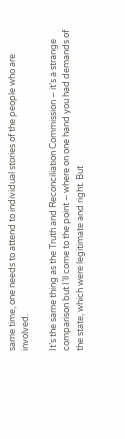same time, one needs to attend to individual stories of the people who are involved.

It’s the same thing as the Truth and Reconciliation Commission – it’s a strange comparison but I’ll come to the point – where on one hand you had demands of the state, which were legitimate and right. But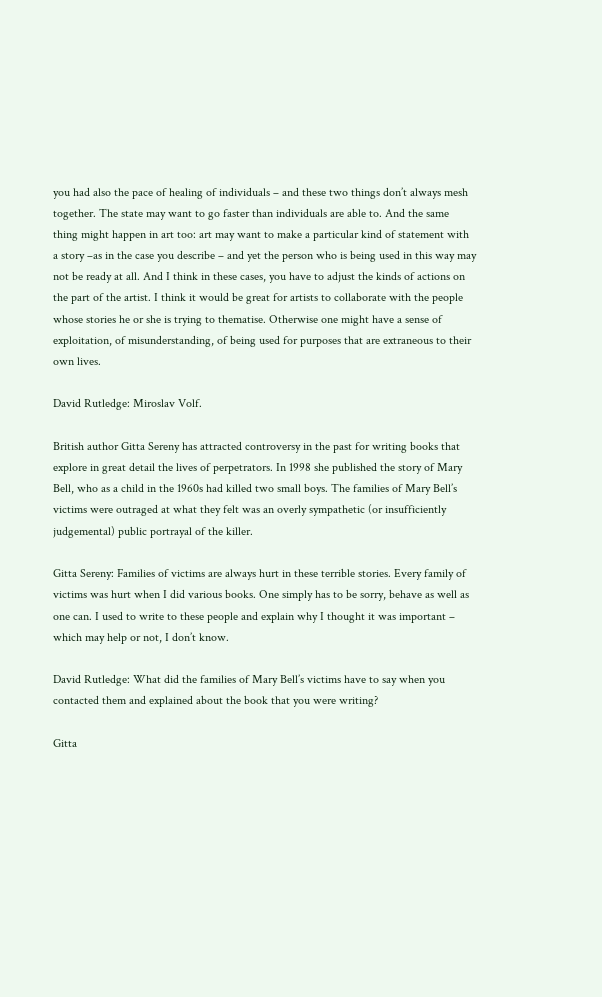you had also the pace of healing of individuals – and these two things don’t always mesh together. The state may want to go faster than individuals are able to. And the same thing might happen in art too: art may want to make a particular kind of statement with a story –as in the case you describe – and yet the person who is being used in this way may not be ready at all. And I think in these cases, you have to adjust the kinds of actions on the part of the artist. I think it would be great for artists to collaborate with the people whose stories he or she is trying to thematise. Otherwise one might have a sense of exploitation, of misunderstanding, of being used for purposes that are extraneous to their own lives.

David Rutledge: Miroslav Volf.

British author Gitta Sereny has attracted controversy in the past for writing books that explore in great detail the lives of perpetrators. In 1998 she published the story of Mary Bell, who as a child in the 1960s had killed two small boys. The families of Mary Bell’s victims were outraged at what they felt was an overly sympathetic (or insufficiently judgemental) public portrayal of the killer.

Gitta Sereny: Families of victims are always hurt in these terrible stories. Every family of victims was hurt when I did various books. One simply has to be sorry, behave as well as one can. I used to write to these people and explain why I thought it was important – which may help or not, I don’t know.

David Rutledge: What did the families of Mary Bell’s victims have to say when you contacted them and explained about the book that you were writing?

Gitta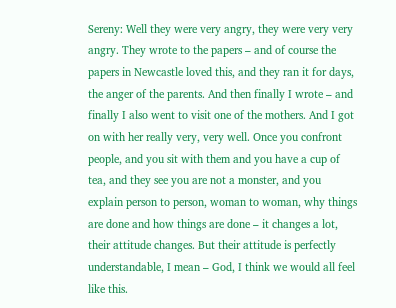Sereny: Well they were very angry, they were very very angry. They wrote to the papers – and of course the papers in Newcastle loved this, and they ran it for days, the anger of the parents. And then finally I wrote – and finally I also went to visit one of the mothers. And I got on with her really very, very well. Once you confront people, and you sit with them and you have a cup of tea, and they see you are not a monster, and you explain person to person, woman to woman, why things are done and how things are done – it changes a lot, their attitude changes. But their attitude is perfectly understandable, I mean – God, I think we would all feel like this.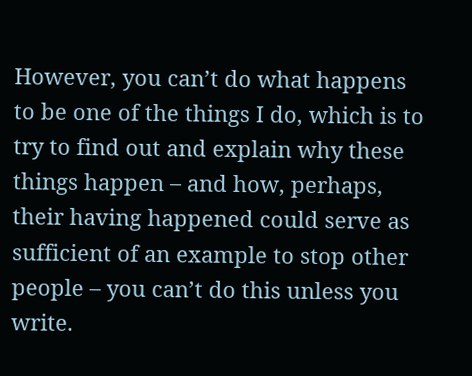However, you can’t do what happens to be one of the things I do, which is to try to find out and explain why these things happen – and how, perhaps, their having happened could serve as sufficient of an example to stop other people – you can’t do this unless you write.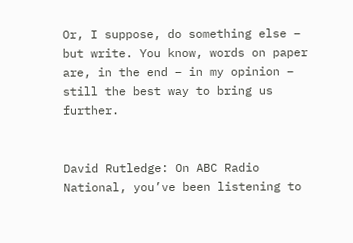Or, I suppose, do something else – but write. You know, words on paper are, in the end – in my opinion – still the best way to bring us further.


David Rutledge: On ABC Radio National, you’ve been listening to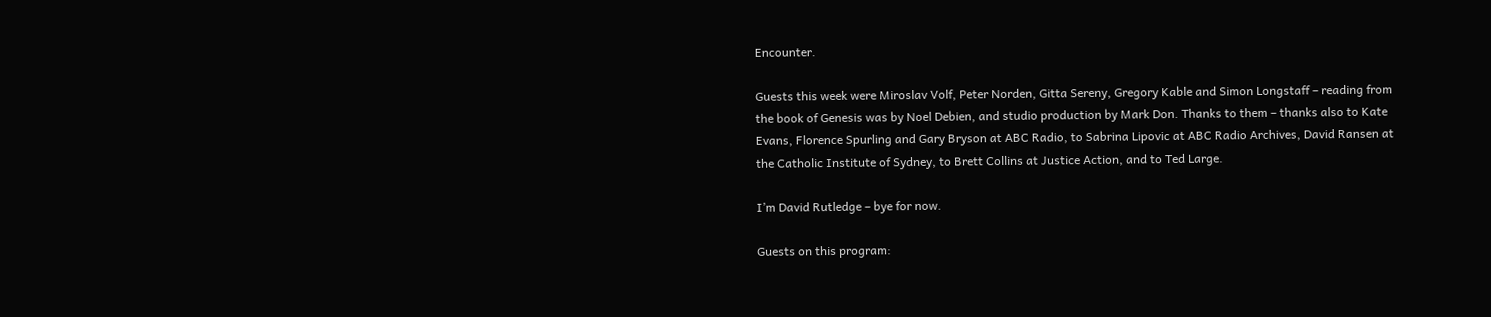Encounter.

Guests this week were Miroslav Volf, Peter Norden, Gitta Sereny, Gregory Kable and Simon Longstaff – reading from the book of Genesis was by Noel Debien, and studio production by Mark Don. Thanks to them – thanks also to Kate Evans, Florence Spurling and Gary Bryson at ABC Radio, to Sabrina Lipovic at ABC Radio Archives, David Ransen at the Catholic Institute of Sydney, to Brett Collins at Justice Action, and to Ted Large.

I’m David Rutledge – bye for now.

Guests on this program: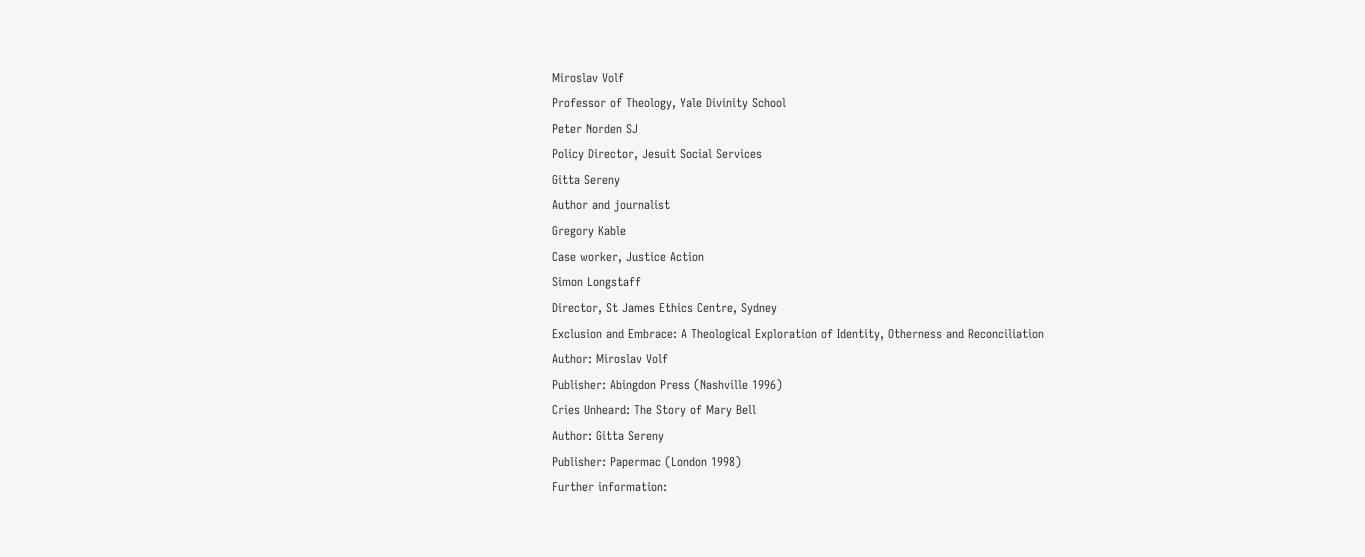Miroslav Volf
Professor of Theology, Yale Divinity School
Peter Norden SJ
Policy Director, Jesuit Social Services
Gitta Sereny
Author and journalist
Gregory Kable
Case worker, Justice Action
Simon Longstaff
Director, St James Ethics Centre, Sydney
Exclusion and Embrace: A Theological Exploration of Identity, Otherness and Reconciliation
Author: Miroslav Volf
Publisher: Abingdon Press (Nashville 1996)
Cries Unheard: The Story of Mary Bell
Author: Gitta Sereny
Publisher: Papermac (London 1998)
Further information: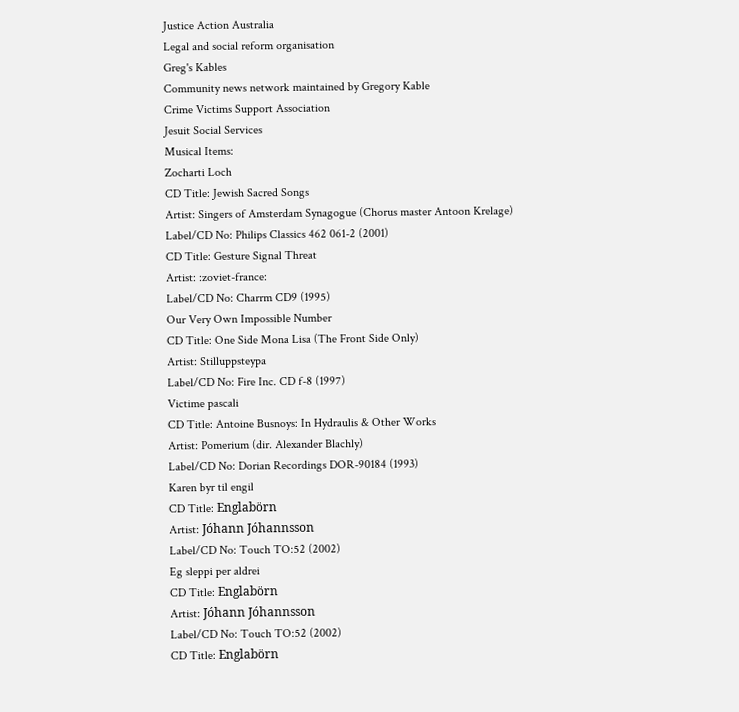Justice Action Australia
Legal and social reform organisation
Greg's Kables
Community news network maintained by Gregory Kable
Crime Victims Support Association
Jesuit Social Services
Musical Items:
Zocharti Loch
CD Title: Jewish Sacred Songs
Artist: Singers of Amsterdam Synagogue (Chorus master Antoon Krelage)
Label/CD No: Philips Classics 462 061-2 (2001)
CD Title: Gesture Signal Threat
Artist: :zoviet-france:
Label/CD No: Charrm CD9 (1995)
Our Very Own Impossible Number
CD Title: One Side Mona Lisa (The Front Side Only)
Artist: Stilluppsteypa
Label/CD No: Fire Inc. CD f-8 (1997)
Victime pascali
CD Title: Antoine Busnoys: In Hydraulis & Other Works
Artist: Pomerium (dir. Alexander Blachly)
Label/CD No: Dorian Recordings DOR-90184 (1993)
Karen byr til engil
CD Title: Englabörn
Artist: Jóhann Jóhannsson
Label/CD No: Touch TO:52 (2002)
Eg sleppi per aldrei
CD Title: Englabörn
Artist: Jóhann Jóhannsson
Label/CD No: Touch TO:52 (2002)
CD Title: Englabörn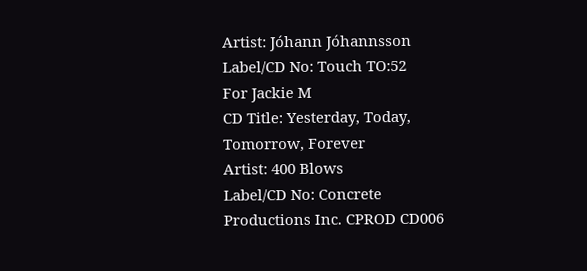Artist: Jóhann Jóhannsson
Label/CD No: Touch TO:52
For Jackie M
CD Title: Yesterday, Today, Tomorrow, Forever
Artist: 400 Blows
Label/CD No: Concrete Productions Inc. CPROD CD006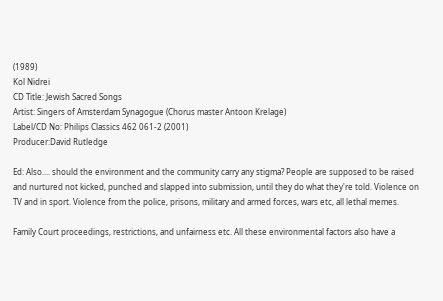(1989)
Kol Nidrei
CD Title: Jewish Sacred Songs
Artist: Singers of Amsterdam Synagogue (Chorus master Antoon Krelage)
Label/CD No: Philips Classics 462 061-2 (2001)
Producer:David Rutledge

Ed: Also.... should the environment and the community carry any stigma? People are supposed to be raised and nurtured not kicked, punched and slapped into submission, until they do what they're told. Violence on TV and in sport. Violence from the police, prisons, military and armed forces, wars etc, all lethal memes.

Family Court proceedings, restrictions, and unfairness etc. All these environmental factors also have a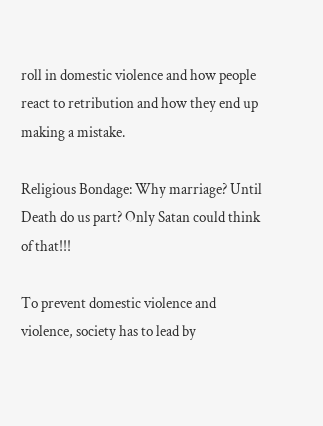roll in domestic violence and how people react to retribution and how they end up making a mistake.

Religious Bondage: Why marriage? Until Death do us part? Only Satan could think of that!!!

To prevent domestic violence and violence, society has to lead by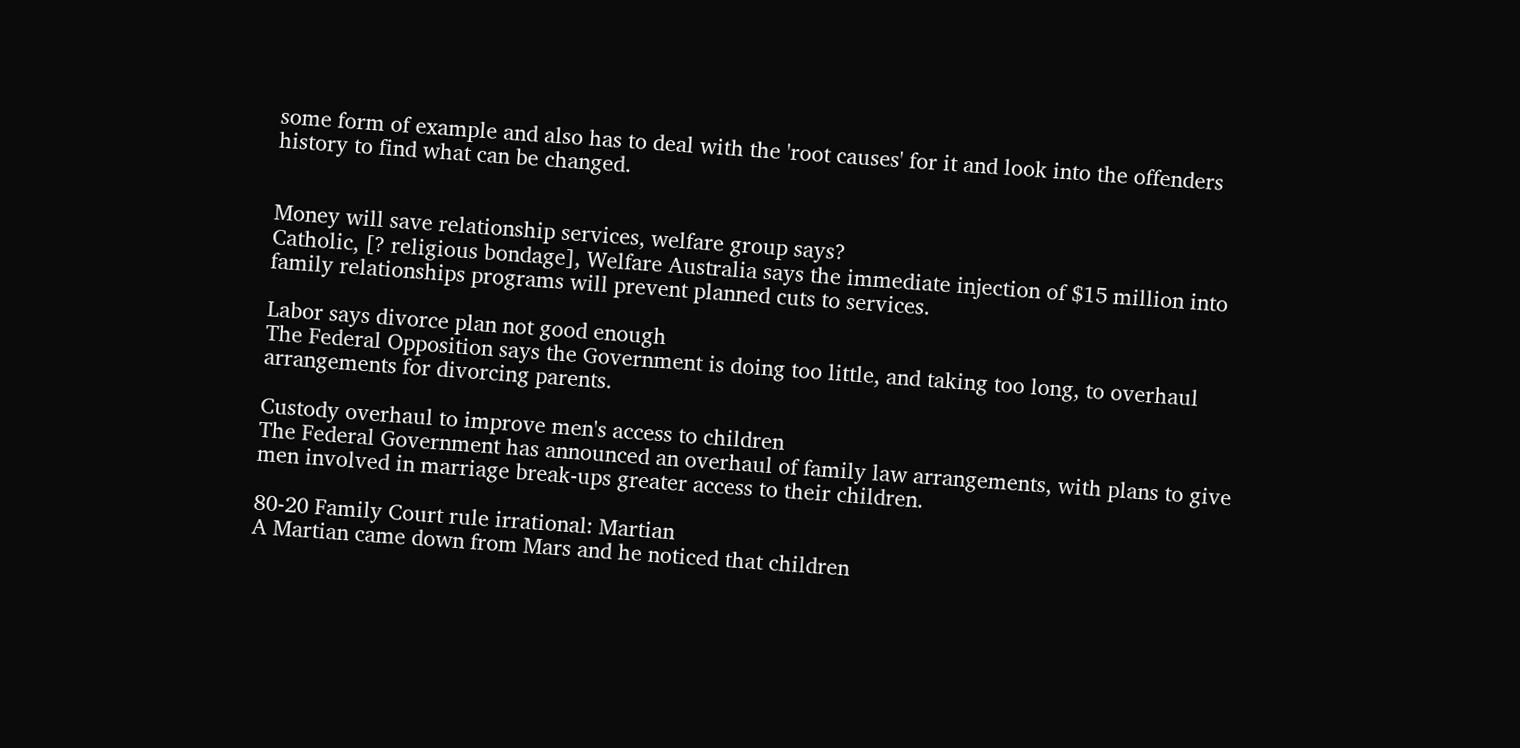some form of example and also has to deal with the 'root causes' for it and look into the offenders history to find what can be changed.


Money will save relationship services, welfare group says?
Catholic, [? religious bondage], Welfare Australia says the immediate injection of $15 million into family relationships programs will prevent planned cuts to services.

Labor says divorce plan not good enough
The Federal Opposition says the Government is doing too little, and taking too long, to overhaul arrangements for divorcing parents.

Custody overhaul to improve men's access to children
The Federal Government has announced an overhaul of family law arrangements, with plans to give men involved in marriage break-ups greater access to their children.

80-20 Family Court rule irrational: Martian
A Martian came down from Mars and he noticed that children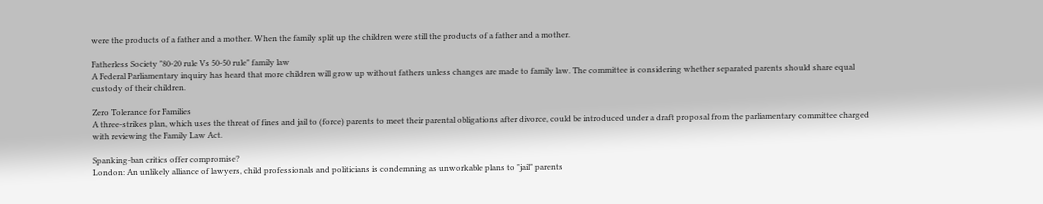were the products of a father and a mother. When the family split up the children were still the products of a father and a mother.

Fatherless Society "80-20 rule Vs 50-50 rule" family law
A Federal Parliamentary inquiry has heard that more children will grow up without fathers unless changes are made to family law. The committee is considering whether separated parents should share equal custody of their children.

Zero Tolerance for Families
A three-strikes plan, which uses the threat of fines and jail to (force) parents to meet their parental obligations after divorce, could be introduced under a draft proposal from the parliamentary committee charged with reviewing the Family Law Act.

Spanking-ban critics offer compromise?
London: An unlikely alliance of lawyers, child professionals and politicians is condemning as unworkable plans to "jail" parents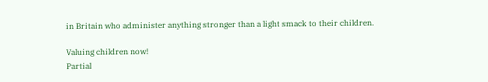in Britain who administer anything stronger than a light smack to their children.

Valuing children now!
Partial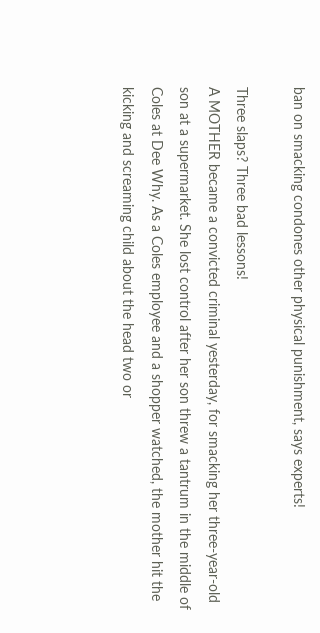ban on smacking condones other physical punishment, says experts!

Three slaps? Three bad lessons!
A MOTHER became a convicted criminal yesterday, for smacking her three-year-old son at a supermarket. She lost control after her son threw a tantrum in the middle of Coles at Dee Why. As a Coles employee and a shopper watched, the mother hit the kicking and screaming child about the head two or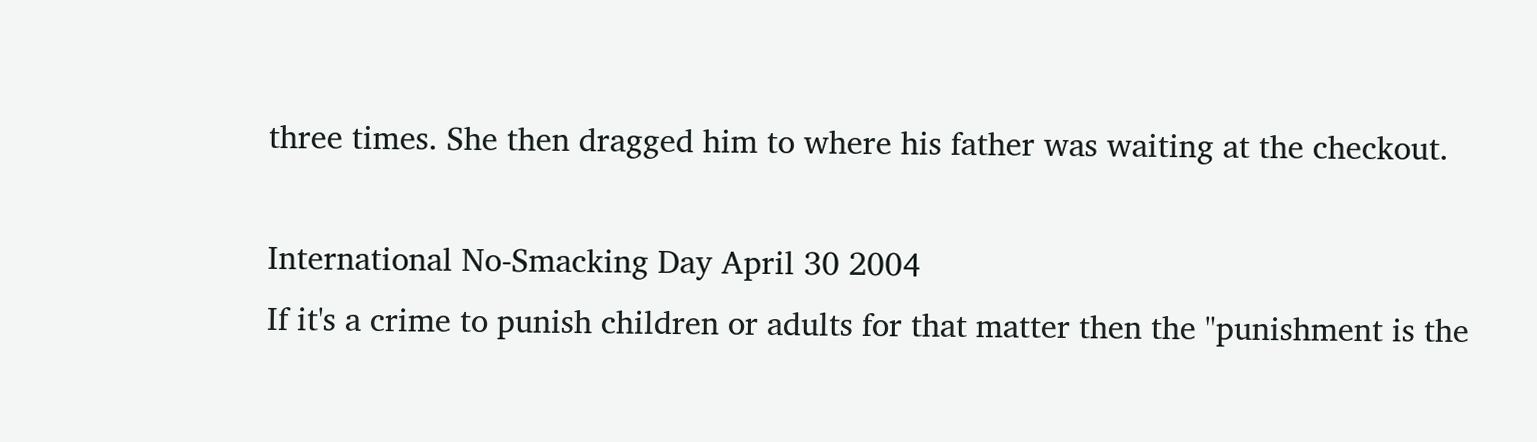three times. She then dragged him to where his father was waiting at the checkout.

International No-Smacking Day April 30 2004
If it's a crime to punish children or adults for that matter then the "punishment is the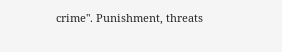crime". Punishment, threats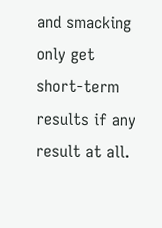and smacking only get short-term results if any result at all.